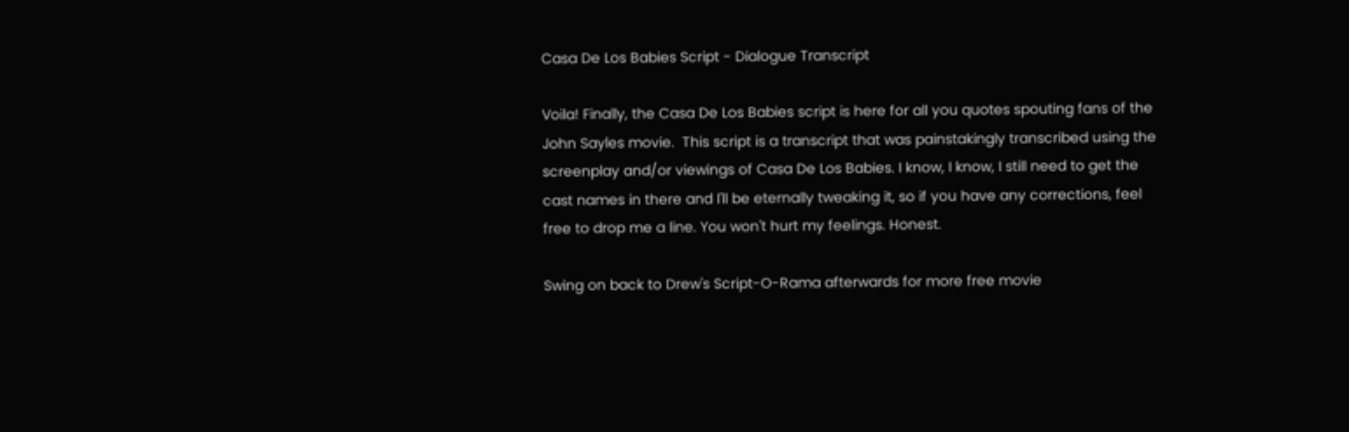Casa De Los Babies Script - Dialogue Transcript

Voila! Finally, the Casa De Los Babies script is here for all you quotes spouting fans of the John Sayles movie.  This script is a transcript that was painstakingly transcribed using the screenplay and/or viewings of Casa De Los Babies. I know, I know, I still need to get the cast names in there and I'll be eternally tweaking it, so if you have any corrections, feel free to drop me a line. You won't hurt my feelings. Honest.

Swing on back to Drew's Script-O-Rama afterwards for more free movie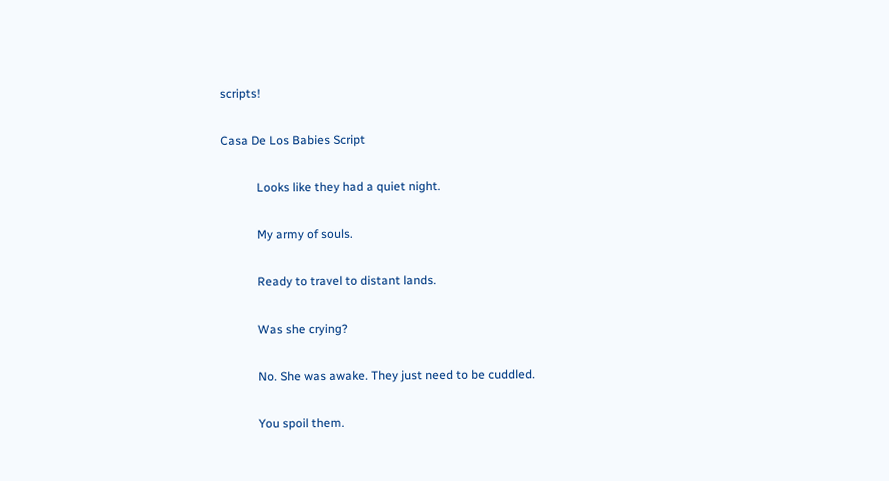scripts!

Casa De Los Babies Script

            Looks like they had a quiet night.

            My army of souls.

            Ready to travel to distant lands.

            Was she crying?

            No. She was awake. They just need to be cuddled.

            You spoil them.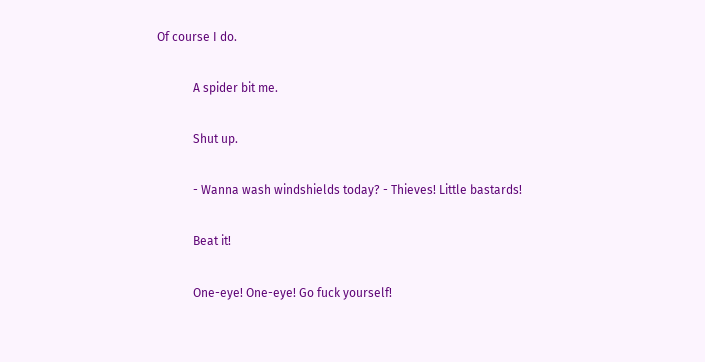Of course I do.

            A spider bit me.

            Shut up.

            - Wanna wash windshields today? - Thieves! Little bastards!

            Beat it!

            One-eye! One-eye! Go fuck yourself!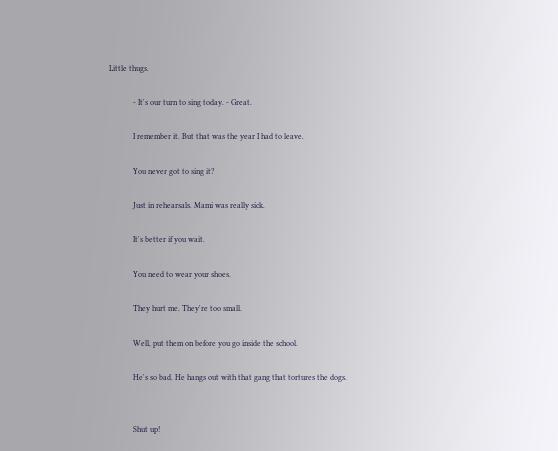Little thugs.

            - It's our turn to sing today. - Great.

            I remember it. But that was the year I had to leave.

            You never got to sing it?

            Just in rehearsals. Mami was really sick.

            It's better if you wait.

            You need to wear your shoes.

            They hurt me. They're too small.

            Well, put them on before you go inside the school.

            He's so bad. He hangs out with that gang that tortures the dogs.


            Shut up!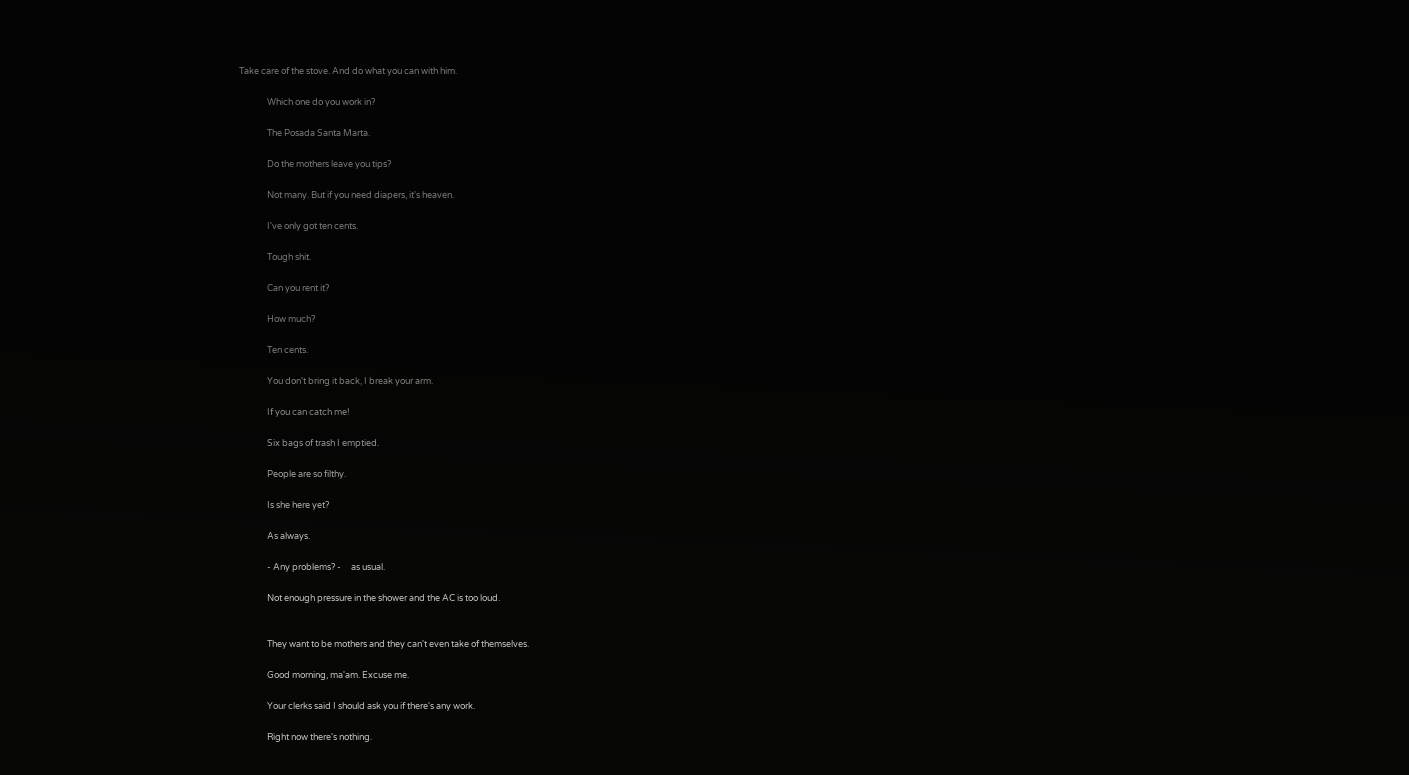Take care of the stove. And do what you can with him.

              Which one do you work in?

              The Posada Santa Marta.

              Do the mothers leave you tips?

              Not many. But if you need diapers, it's heaven.

              I've only got ten cents.

              Tough shit.

              Can you rent it?

              How much?

              Ten cents.

              You don't bring it back, I break your arm.

              If you can catch me!

              Six bags of trash I emptied.

              People are so filthy.

              Is she here yet?

              As always.

              - Any problems? -     as usual.

              Not enough pressure in the shower and the AC is too loud.


              They want to be mothers and they can't even take of themselves.

              Good morning, ma'am. Excuse me.

              Your clerks said I should ask you if there's any work.

              Right now there's nothing.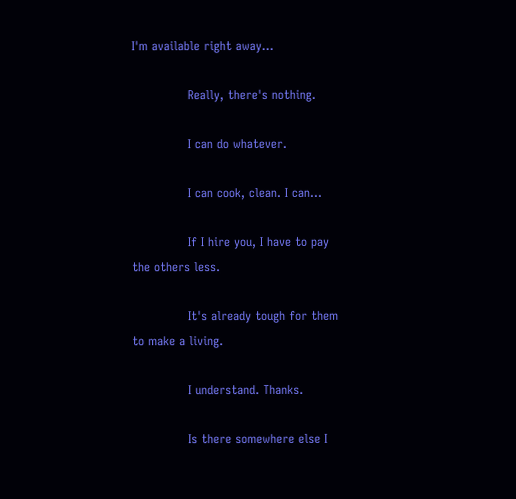I'm available right away...

              Really, there's nothing.

              I can do whatever.

              I can cook, clean. I can...

              If I hire you, I have to pay the others less.

              It's already tough for them to make a living.

              I understand. Thanks.

              Is there somewhere else I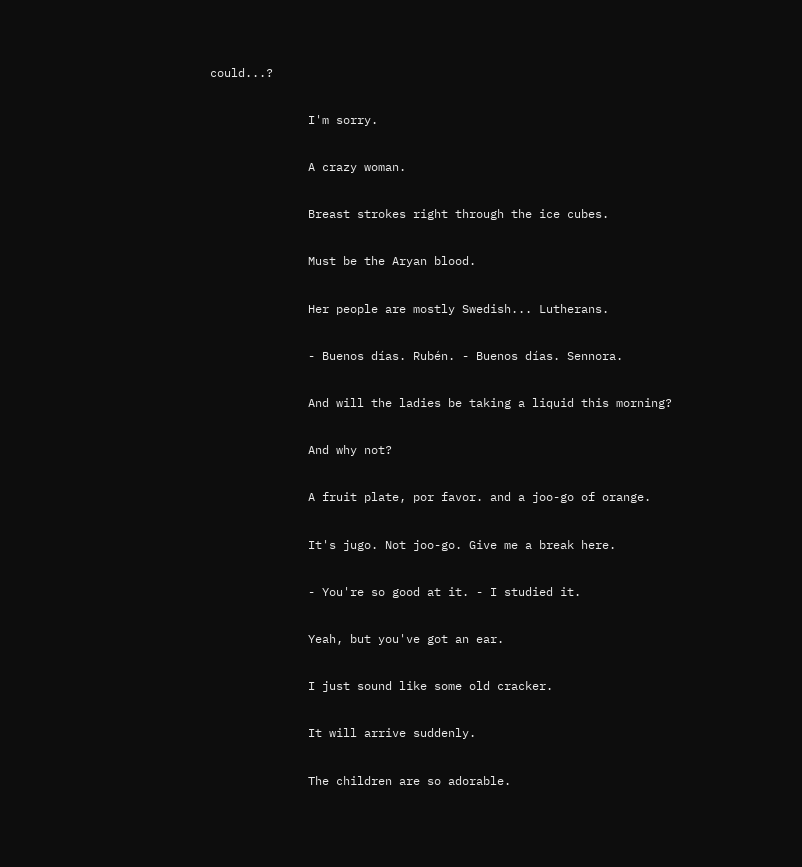could...?

              I'm sorry.

              A crazy woman.

              Breast strokes right through the ice cubes.

              Must be the Aryan blood.

              Her people are mostly Swedish... Lutherans.

              - Buenos días. Rubén. - Buenos días. Sennora.

              And will the ladies be taking a liquid this morning?

              And why not?

              A fruit plate, por favor. and a joo-go of orange.

              It's jugo. Not joo-go. Give me a break here.

              - You're so good at it. - I studied it.

              Yeah, but you've got an ear.

              I just sound like some old cracker.

              It will arrive suddenly.

              The children are so adorable.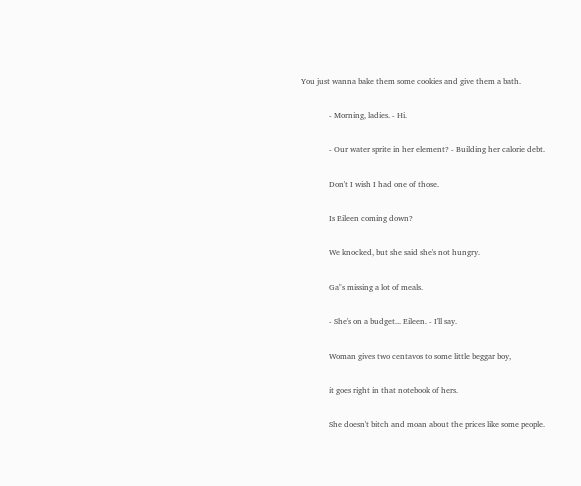You just wanna bake them some cookies and give them a bath.

              - Morning, ladies. - Hi.

              - Our water sprite in her element? - Building her calorie debt.

              Don't I wish I had one of those.

              Is Eileen coming down?

              We knocked, but she said she's not hungry.

              Ga"s missing a lot of meals.

              - She's on a budget... Eileen. - I'll say.

              Woman gives two centavos to some little beggar boy,

              it goes right in that notebook of hers.

              She doesn't bitch and moan about the prices like some people.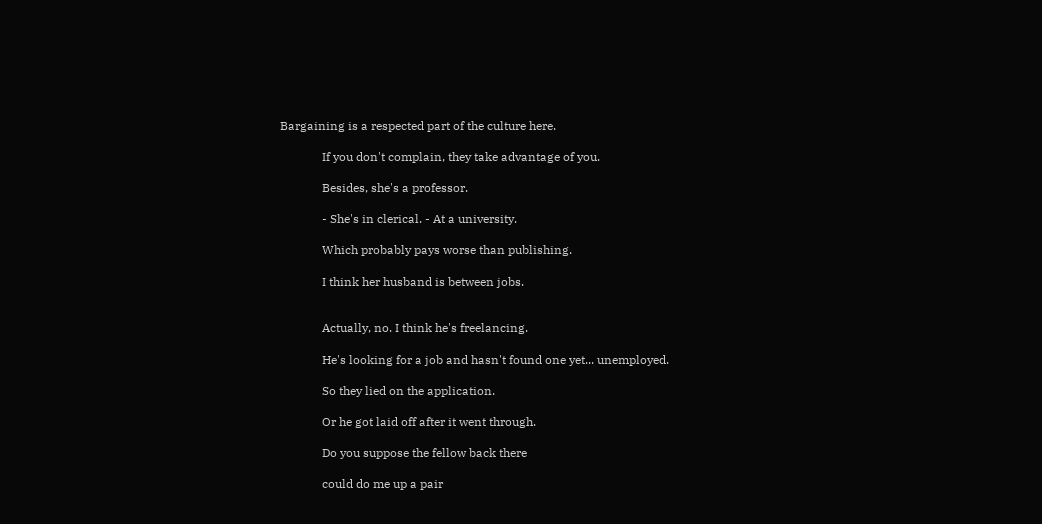Bargaining is a respected part of the culture here.

              If you don't complain, they take advantage of you.

              Besides, she's a professor.

              - She's in clerical. - At a university.

              Which probably pays worse than publishing.

              I think her husband is between jobs.


              Actually, no. I think he's freelancing.

              He's looking for a job and hasn't found one yet... unemployed.

              So they lied on the application.

              Or he got laid off after it went through.

              Do you suppose the fellow back there

              could do me up a pair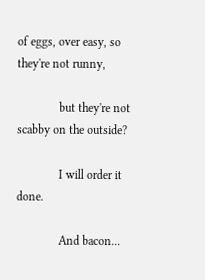of eggs, over easy, so they're not runny,

              but they're not scabby on the outside?

              I will order it done.

              And bacon...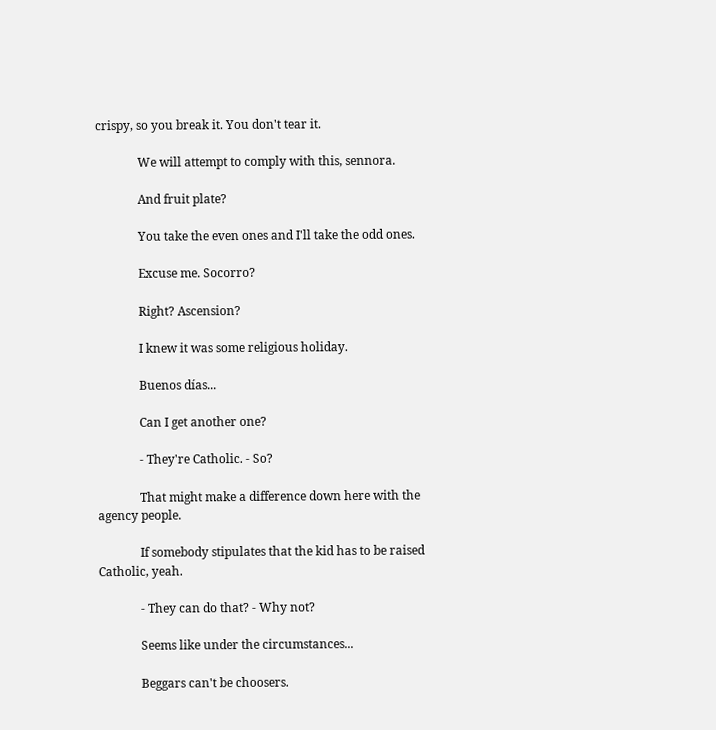crispy, so you break it. You don't tear it.

              We will attempt to comply with this, sennora.

              And fruit plate?

              You take the even ones and I'll take the odd ones.

              Excuse me. Socorro?

              Right? Ascension?

              I knew it was some religious holiday.

              Buenos días...

              Can I get another one?

              - They're Catholic. - So?

              That might make a difference down here with the agency people.

              If somebody stipulates that the kid has to be raised Catholic, yeah.

              - They can do that? - Why not?

              Seems like under the circumstances...

              Beggars can't be choosers.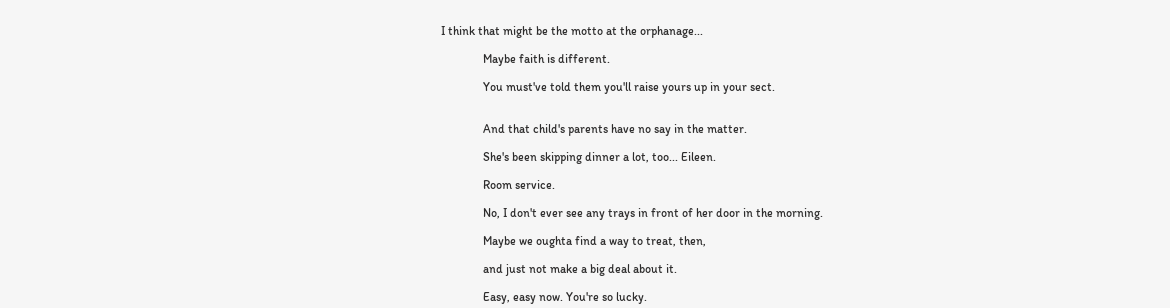I think that might be the motto at the orphanage...

              Maybe faith is different.

              You must've told them you'll raise yours up in your sect.


              And that child's parents have no say in the matter.

              She's been skipping dinner a lot, too... Eileen.

              Room service.

              No, I don't ever see any trays in front of her door in the morning.

              Maybe we oughta find a way to treat, then,

              and just not make a big deal about it.

              Easy, easy now. You're so lucky.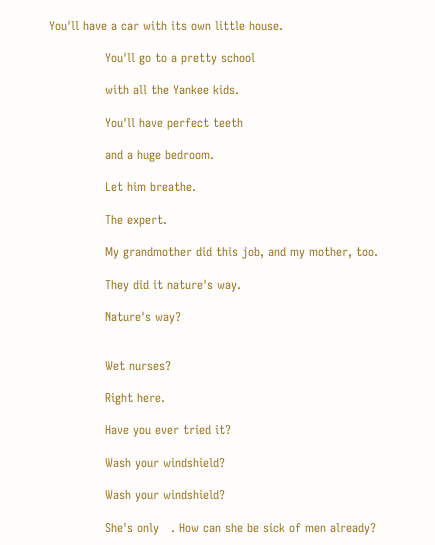You'll have a car with its own little house.

              You'll go to a pretty school

              with all the Yankee kids.

              You'll have perfect teeth

              and a huge bedroom.

              Let him breathe.

              The expert.

              My grandmother did this job, and my mother, too.

              They did it nature's way.

              Nature's way?


              Wet nurses?

              Right here.

              Have you ever tried it?

              Wash your windshield?

              Wash your windshield?

              She's only   . How can she be sick of men already?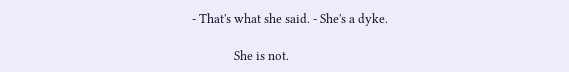- That's what she said. - She's a dyke.

              She is not.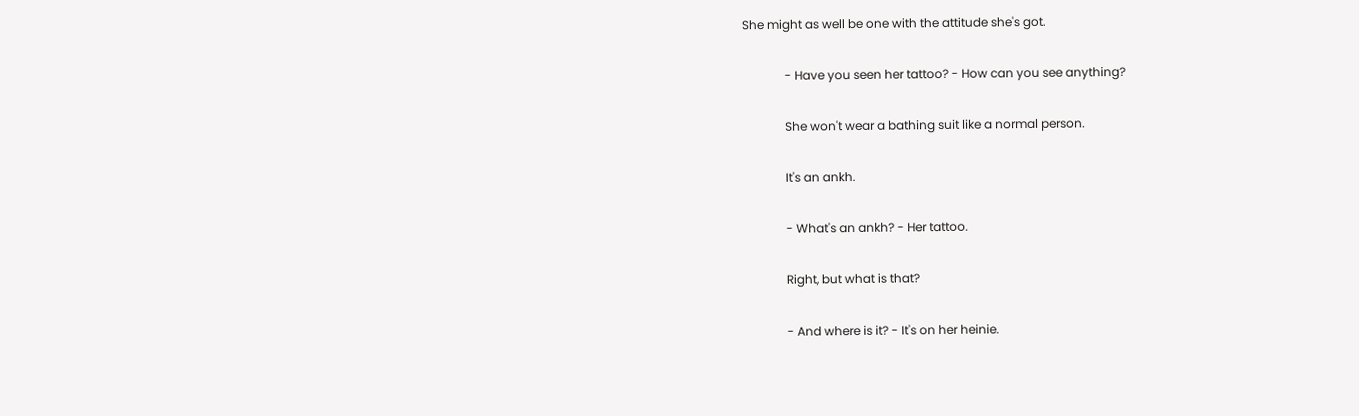She might as well be one with the attitude she's got.

              - Have you seen her tattoo? - How can you see anything?

              She won't wear a bathing suit like a normal person.

              It's an ankh.

              - What's an ankh? - Her tattoo.

              Right, but what is that?

              - And where is it? - It's on her heinie.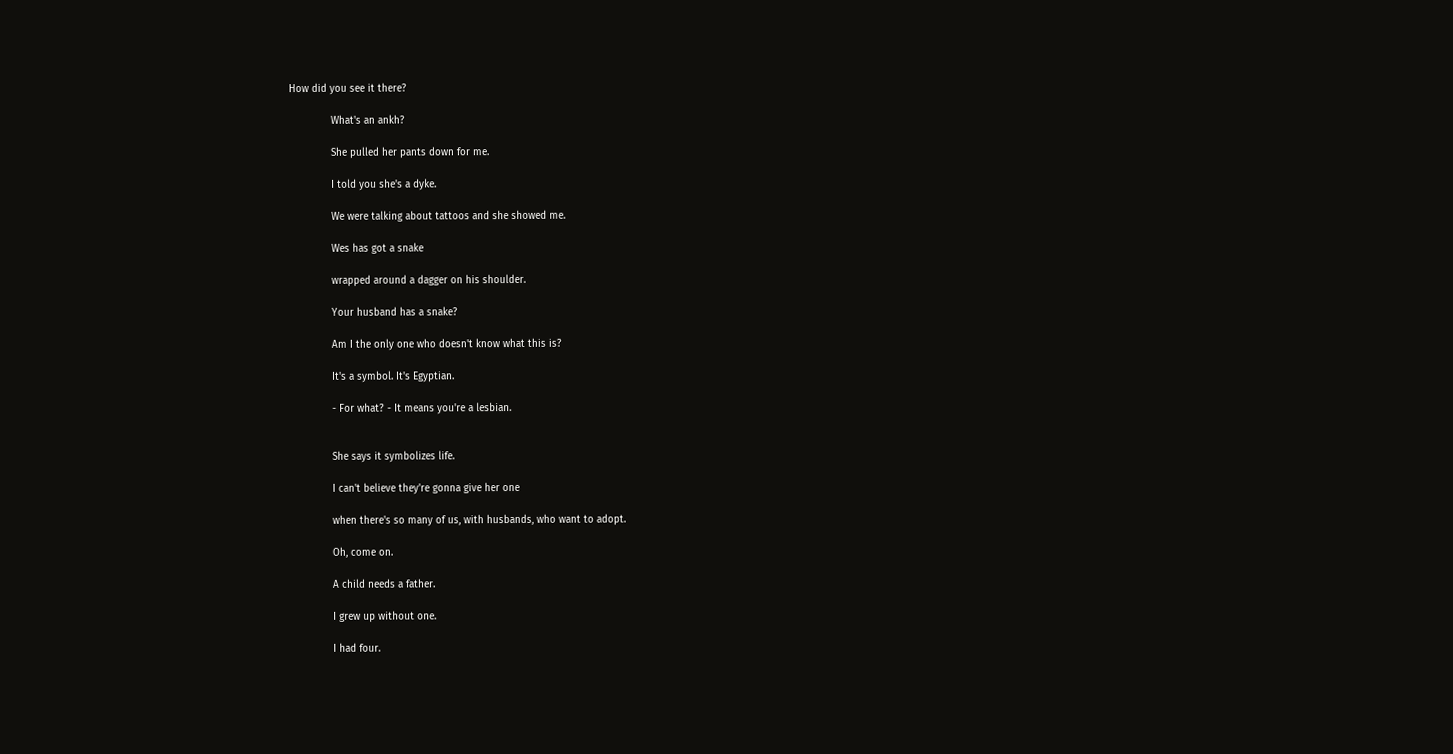How did you see it there?

              What's an ankh?

              She pulled her pants down for me.

              I told you she's a dyke.

              We were talking about tattoos and she showed me.

              Wes has got a snake

              wrapped around a dagger on his shoulder.

              Your husband has a snake?

              Am I the only one who doesn't know what this is?

              It's a symbol. It's Egyptian.

              - For what? - It means you're a lesbian.


              She says it symbolizes life.

              I can't believe they're gonna give her one

              when there's so many of us, with husbands, who want to adopt.

              Oh, come on.

              A child needs a father.

              I grew up without one.

              I had four.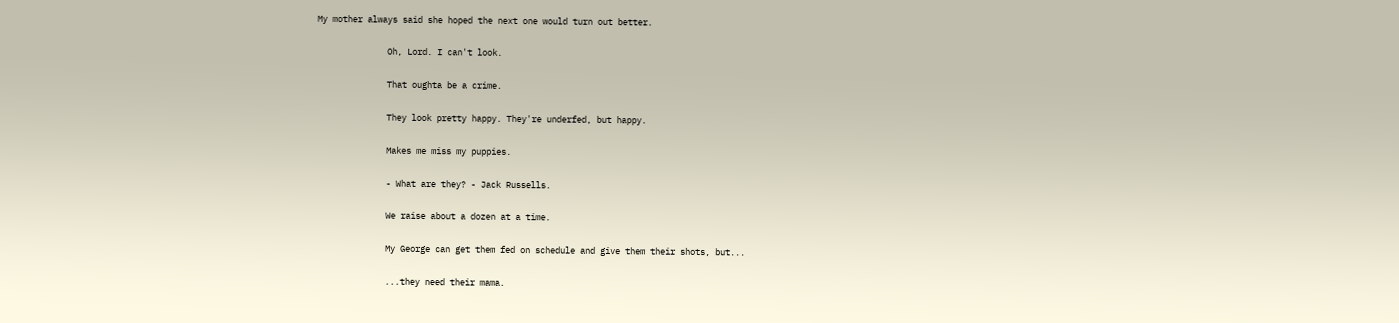My mother always said she hoped the next one would turn out better.

              Oh, Lord. I can't look.

              That oughta be a crime.

              They look pretty happy. They're underfed, but happy.

              Makes me miss my puppies.

              - What are they? - Jack Russells.

              We raise about a dozen at a time.

              My George can get them fed on schedule and give them their shots, but...

              ...they need their mama.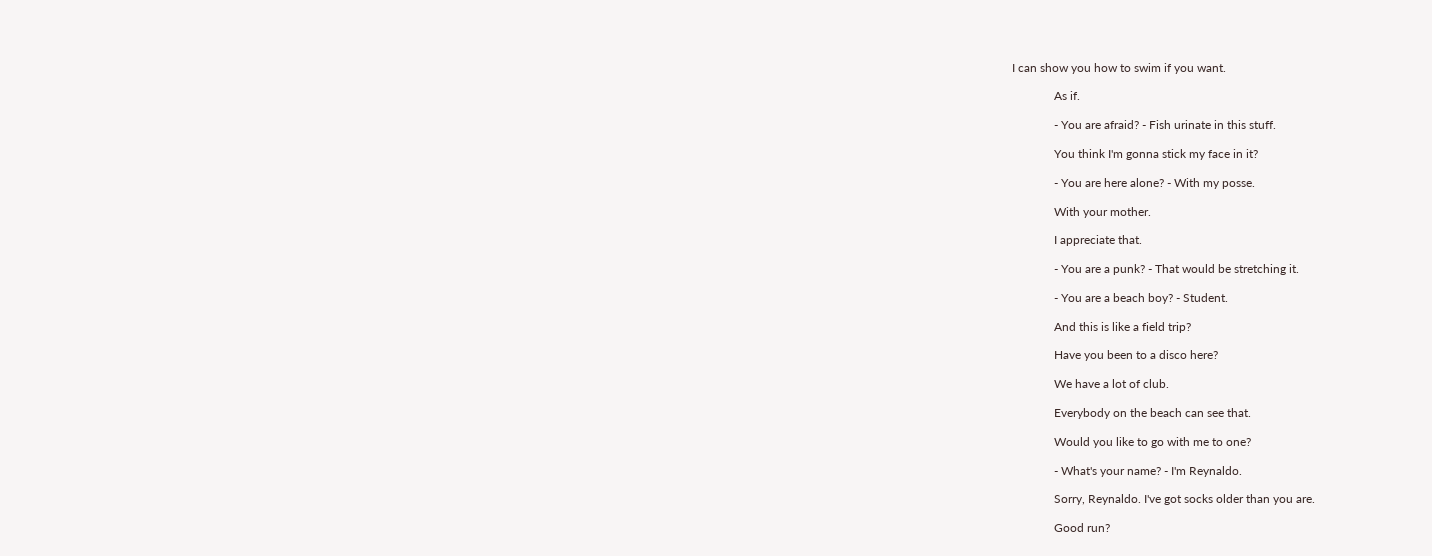I can show you how to swim if you want.

              As if.

              - You are afraid? - Fish urinate in this stuff.

              You think I'm gonna stick my face in it?

              - You are here alone? - With my posse.

              With your mother.

              I appreciate that.

              - You are a punk? - That would be stretching it.

              - You are a beach boy? - Student.

              And this is like a field trip?

              Have you been to a disco here?

              We have a lot of club.

              Everybody on the beach can see that.

              Would you like to go with me to one?

              - What's your name? - I'm Reynaldo.

              Sorry, Reynaldo. I've got socks older than you are.

              Good run?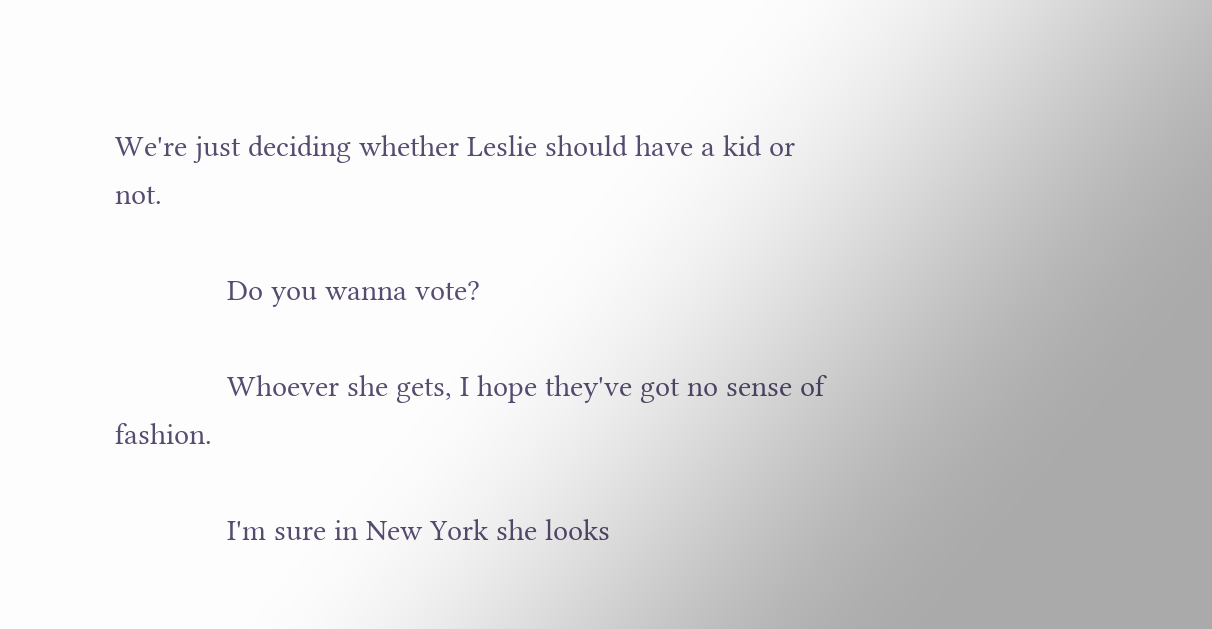We're just deciding whether Leslie should have a kid or not.

              Do you wanna vote?

              Whoever she gets, I hope they've got no sense of fashion.

              I'm sure in New York she looks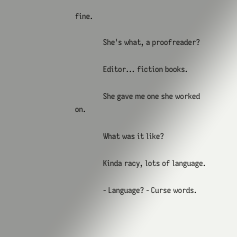fine.

              She's what, a proofreader?

              Editor... fiction books.

              She gave me one she worked on.

              What was it like?

              Kinda racy, lots of language.

              - Language? - Curse words.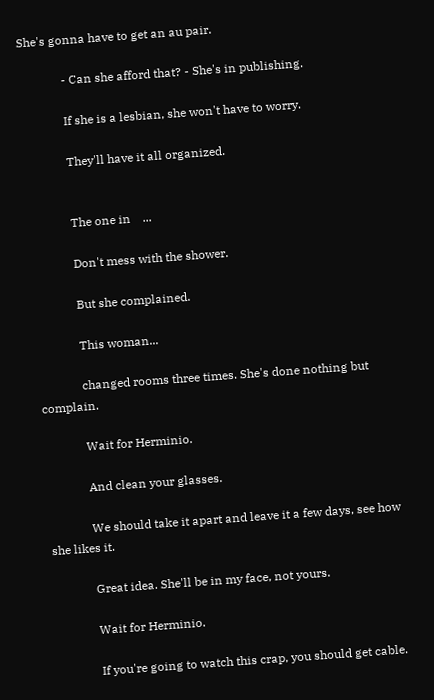She's gonna have to get an au pair.

              - Can she afford that? - She's in publishing.

              If she is a lesbian, she won't have to worry.

              They'll have it all organized.


              The one in    ...

              Don't mess with the shower.

              But she complained.

              This woman...

              changed rooms three times. She's done nothing but complain.

              Wait for Herminio.

              And clean your glasses.

              We should take it apart and leave it a few days, see how she likes it.

              Great idea. She'll be in my face, not yours.

              Wait for Herminio.

              If you're going to watch this crap, you should get cable.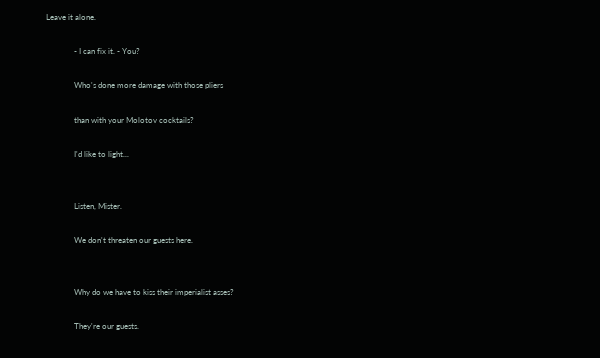Leave it alone.

              - I can fix it. - You?

              Who's done more damage with those pliers

              than with your Molotov cocktails?

              I'd like to light...


              Listen, Mister.

              We don't threaten our guests here.


              Why do we have to kiss their imperialist asses?

              They're our guests.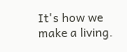It's how we make a living.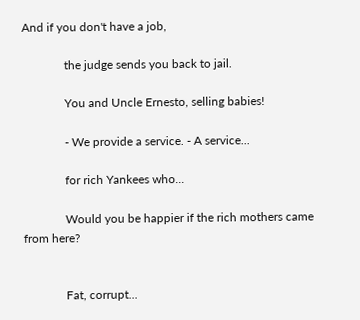And if you don't have a job,

              the judge sends you back to jail.

              You and Uncle Ernesto, selling babies!

              - We provide a service. - A service...

              for rich Yankees who...

              Would you be happier if the rich mothers came from here?


              Fat, corrupt...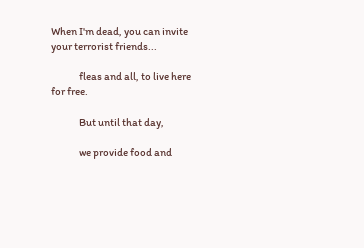When I'm dead, you can invite your terrorist friends...

              fleas and all, to live here for free.

              But until that day,

              we provide food and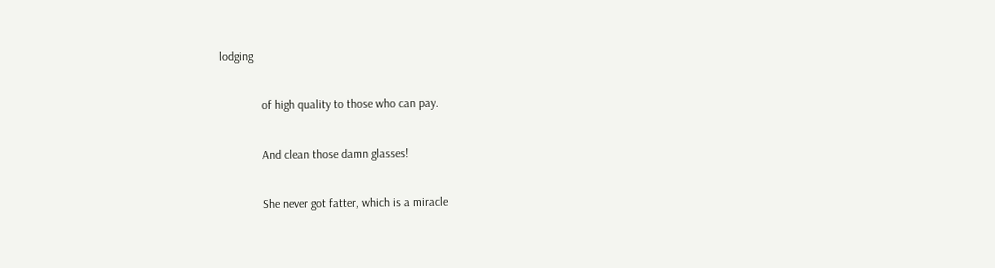lodging

              of high quality to those who can pay.

              And clean those damn glasses!

              She never got fatter, which is a miracle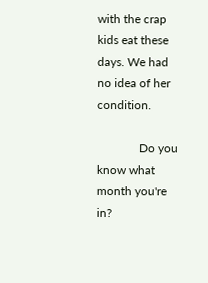with the crap kids eat these days. We had no idea of her condition.

              Do you know what month you're in?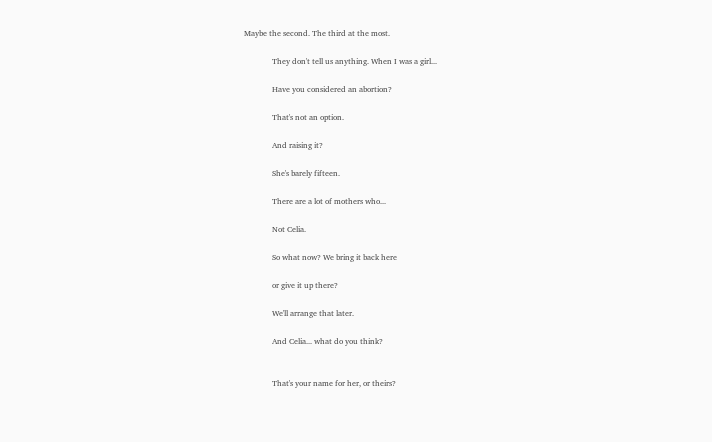Maybe the second. The third at the most.

              They don't tell us anything. When I was a girl...

              Have you considered an abortion?

              That's not an option.

              And raising it?

              She's barely fifteen.

              There are a lot of mothers who...

              Not Celia.

              So what now? We bring it back here

              or give it up there?

              We'll arrange that later.

              And Celia... what do you think?


              That's your name for her, or theirs?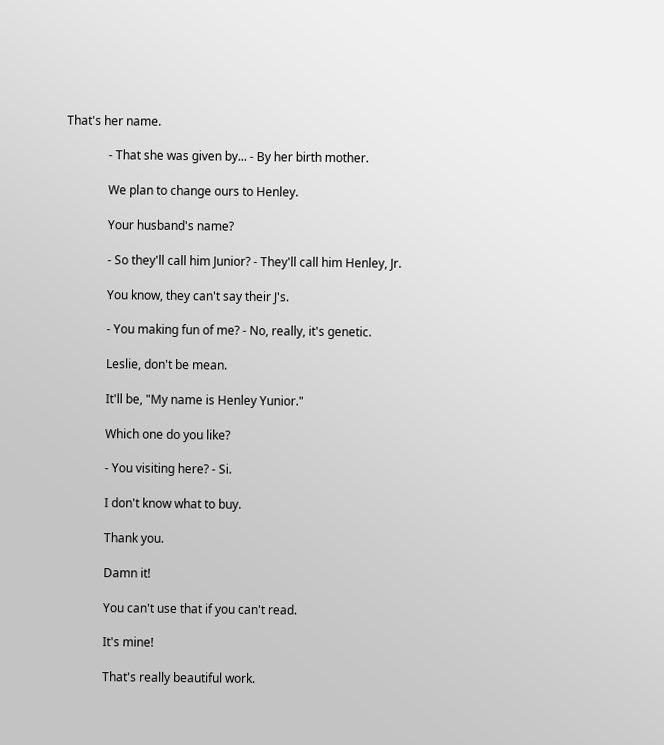That's her name.

              - That she was given by... - By her birth mother.

              We plan to change ours to Henley.

              Your husband's name?

              - So they'll call him Junior? - They'll call him Henley, Jr.

              You know, they can't say their J's.

              - You making fun of me? - No, really, it's genetic.

              Leslie, don't be mean.

              It'll be, "My name is Henley Yunior."

              Which one do you like?

              - You visiting here? - Si.

              I don't know what to buy.

              Thank you.

              Damn it!

              You can't use that if you can't read.

              It's mine!

              That's really beautiful work.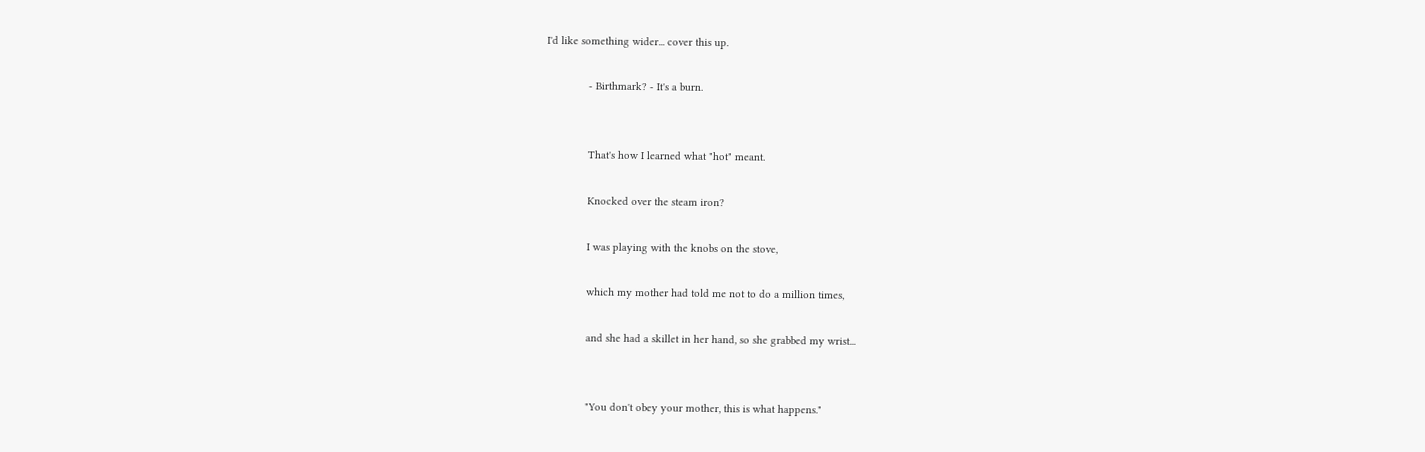I'd like something wider... cover this up.

              - Birthmark? - It's a burn.


              That's how I learned what "hot" meant.

              Knocked over the steam iron?

              I was playing with the knobs on the stove,

              which my mother had told me not to do a million times,

              and she had a skillet in her hand, so she grabbed my wrist...


              "You don't obey your mother, this is what happens."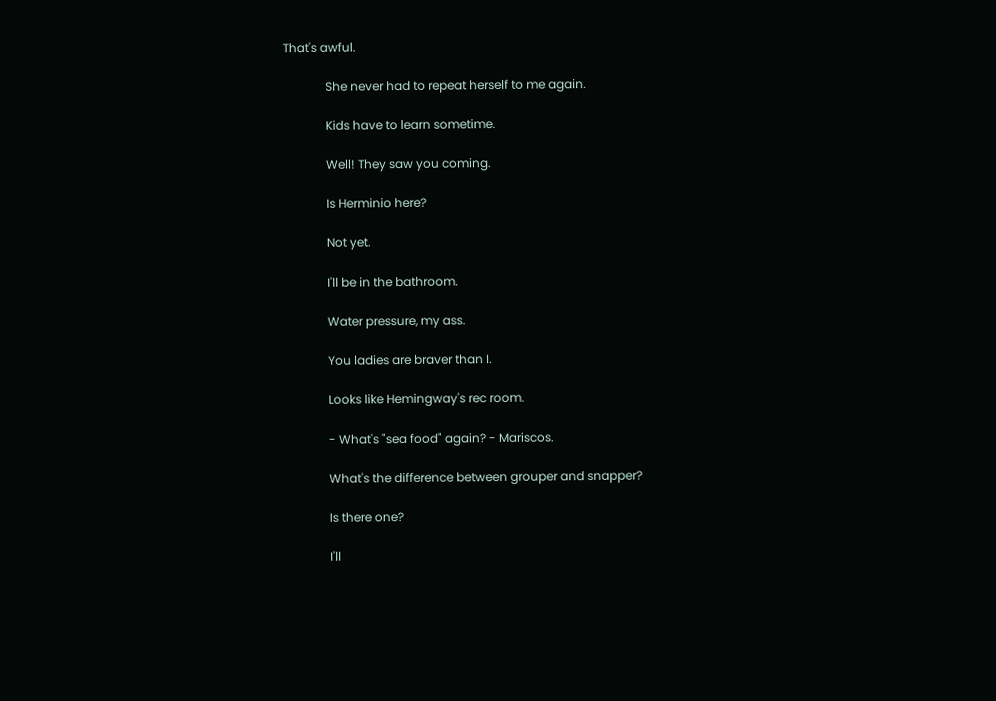That's awful.

              She never had to repeat herself to me again.

              Kids have to learn sometime.

              Well! They saw you coming.

              Is Herminio here?

              Not yet.

              I'll be in the bathroom.

              Water pressure, my ass.

              You ladies are braver than I.

              Looks like Hemingway's rec room.

              - What's "sea food" again? - Mariscos.

              What's the difference between grouper and snapper?

              Is there one?

              I'll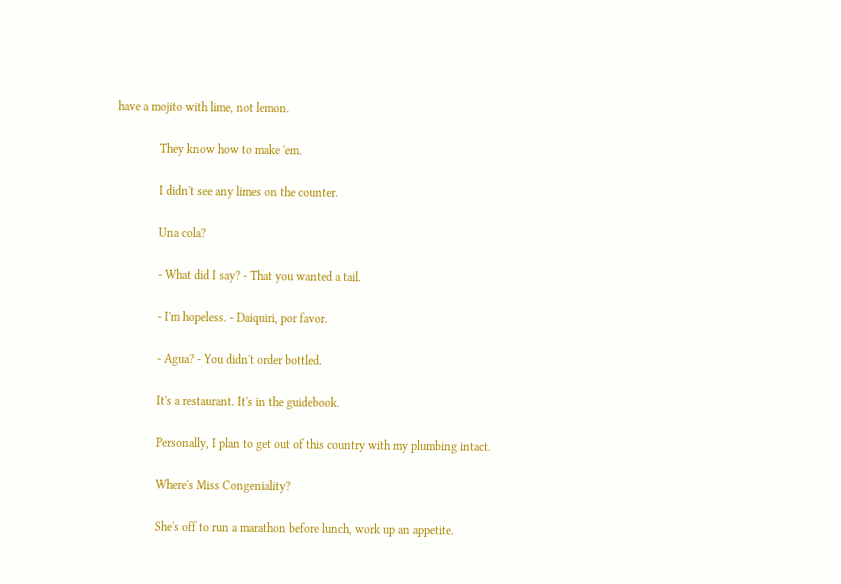have a mojito with lime, not lemon.

              They know how to make 'em.

              I didn't see any limes on the counter.

              Una cola?

              - What did I say? - That you wanted a tail.

              - I'm hopeless. - Daiquiri, por favor.

              - Agua? - You didn't order bottled.

              It's a restaurant. It's in the guidebook.

              Personally, I plan to get out of this country with my plumbing intact.

              Where's Miss Congeniality?

              She's off to run a marathon before lunch, work up an appetite.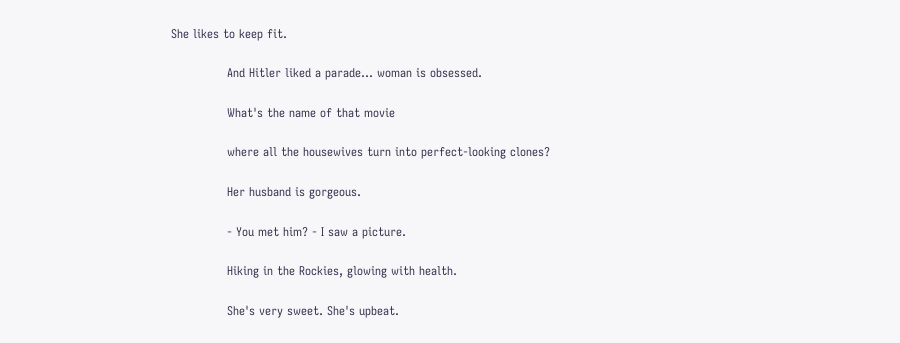She likes to keep fit.

              And Hitler liked a parade... woman is obsessed.

              What's the name of that movie

              where all the housewives turn into perfect-looking clones?

              Her husband is gorgeous.

              - You met him? - I saw a picture.

              Hiking in the Rockies, glowing with health.

              She's very sweet. She's upbeat.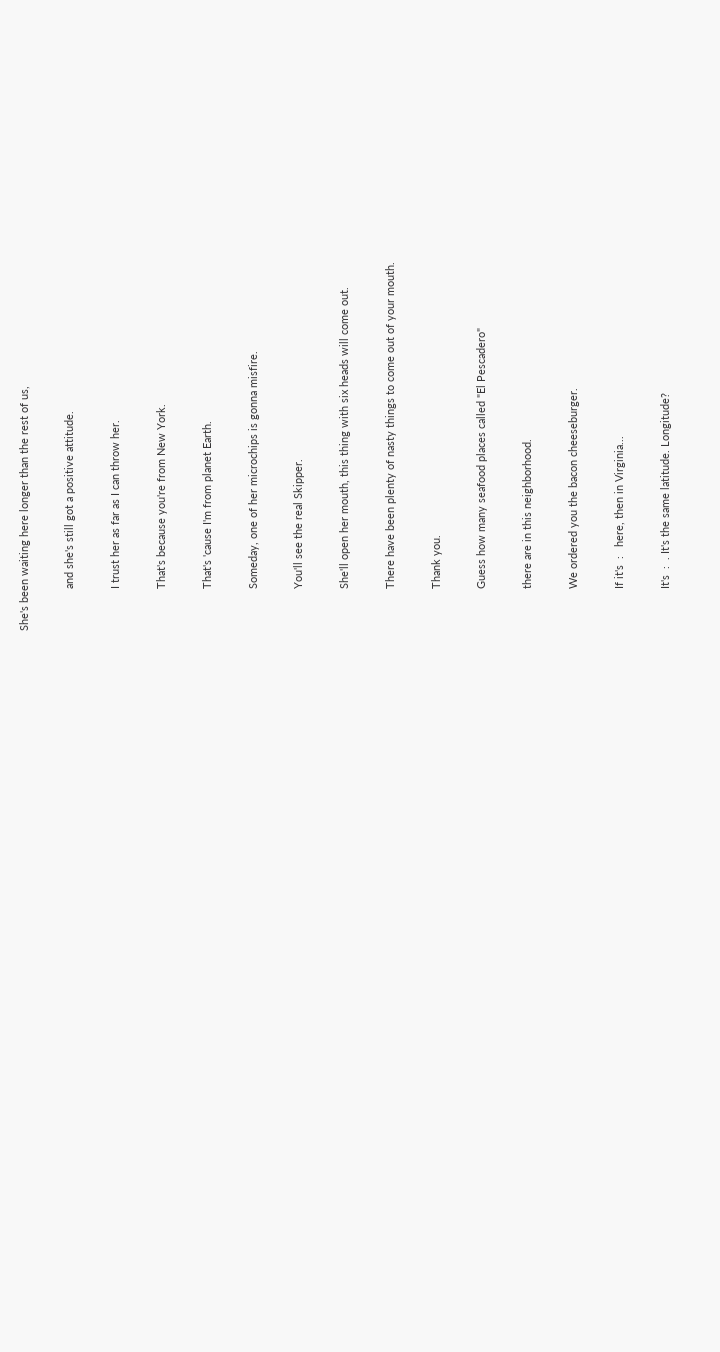She's been waiting here longer than the rest of us,

              and she's still got a positive attitude.

              I trust her as far as I can throw her.

              That's because you're from New York.

              That's 'cause I'm from planet Earth.

              Someday, one of her microchips is gonna misfire.

              You'll see the real Skipper.

              She'll open her mouth, this thing with six heads will come out.

              There have been plenty of nasty things to come out of your mouth.

              Thank you.

              Guess how many seafood places called "El Pescadero"

              there are in this neighborhood.

              We ordered you the bacon cheeseburger.

              If it's  :   here, then in Virginia...

              It's  :  . It's the same latitude. Longitude?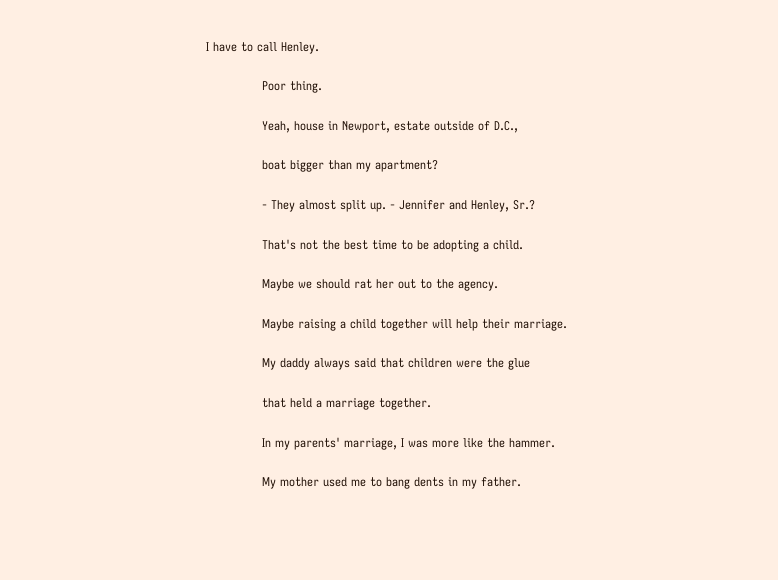I have to call Henley.

              Poor thing.

              Yeah, house in Newport, estate outside of D.C.,

              boat bigger than my apartment?

              - They almost split up. - Jennifer and Henley, Sr.?

              That's not the best time to be adopting a child.

              Maybe we should rat her out to the agency.

              Maybe raising a child together will help their marriage.

              My daddy always said that children were the glue

              that held a marriage together.

              In my parents' marriage, I was more like the hammer.

              My mother used me to bang dents in my father.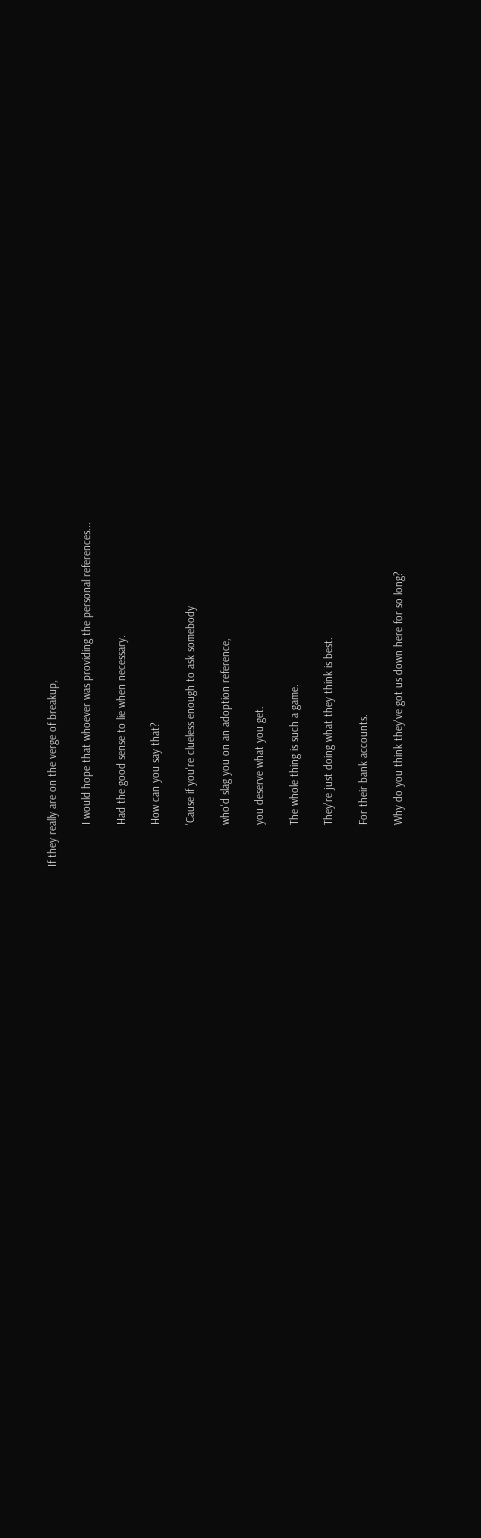If they really are on the verge of breakup,

              I would hope that whoever was providing the personal references...

              Had the good sense to lie when necessary.

              How can you say that?

              'Cause if you're clueless enough to ask somebody

              who'd slag you on an adoption reference,

              you deserve what you get.

              The whole thing is such a game.

              They're just doing what they think is best.

              For their bank accounts.

              Why do you think they've got us down here for so long?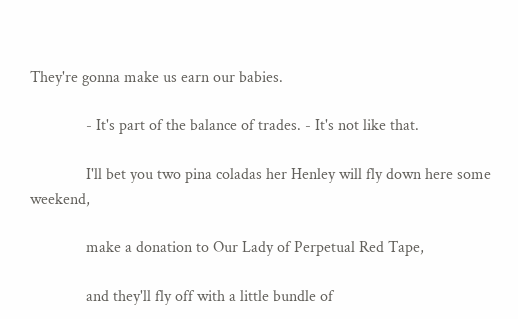They're gonna make us earn our babies.

              - It's part of the balance of trades. - It's not like that.

              I'll bet you two pina coladas her Henley will fly down here some weekend,

              make a donation to Our Lady of Perpetual Red Tape,

              and they'll fly off with a little bundle of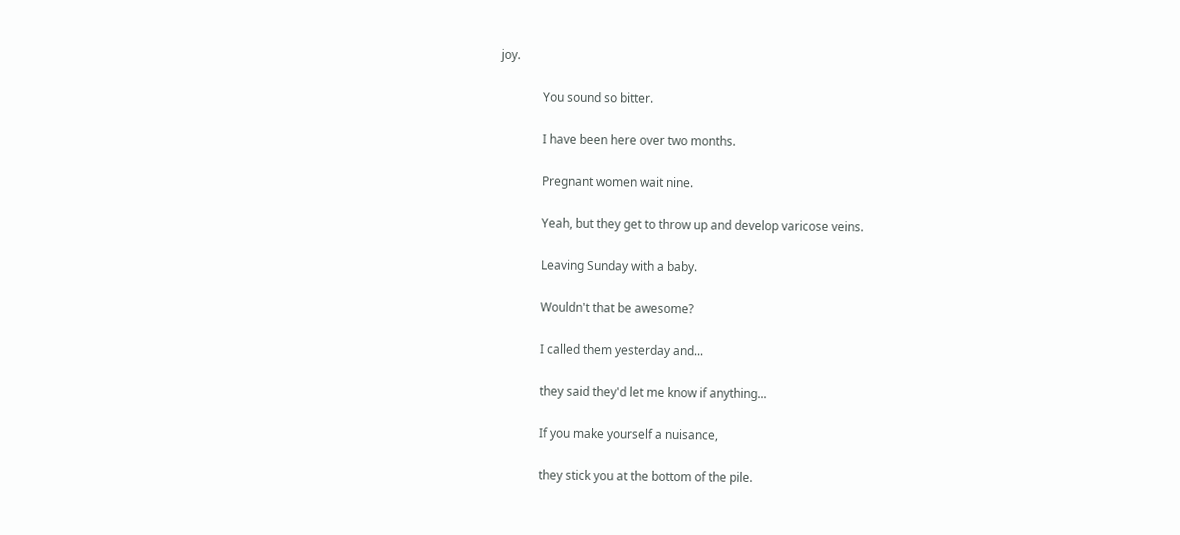joy.

              You sound so bitter.

              I have been here over two months.

              Pregnant women wait nine.

              Yeah, but they get to throw up and develop varicose veins.

              Leaving Sunday with a baby.

              Wouldn't that be awesome?

              I called them yesterday and...

              they said they'd let me know if anything...

              If you make yourself a nuisance,

              they stick you at the bottom of the pile.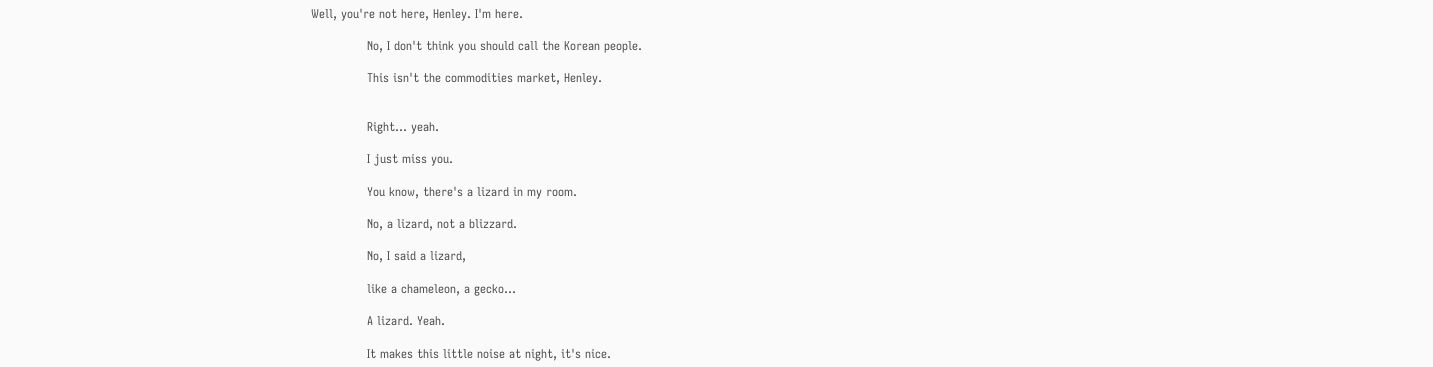Well, you're not here, Henley. I'm here.

              No, I don't think you should call the Korean people.

              This isn't the commodities market, Henley.


              Right... yeah.

              I just miss you.

              You know, there's a lizard in my room.

              No, a lizard, not a blizzard.

              No, I said a lizard,

              like a chameleon, a gecko...

              A lizard. Yeah.

              It makes this little noise at night, it's nice.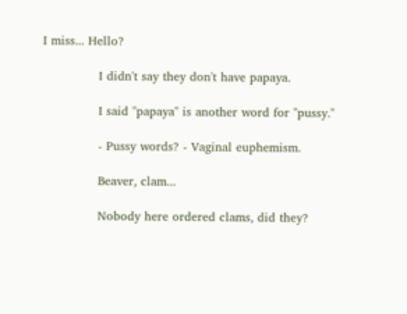I miss... Hello?

              I didn't say they don't have papaya.

              I said "papaya" is another word for "pussy."

              - Pussy words? - Vaginal euphemism.

              Beaver, clam...

              Nobody here ordered clams, did they?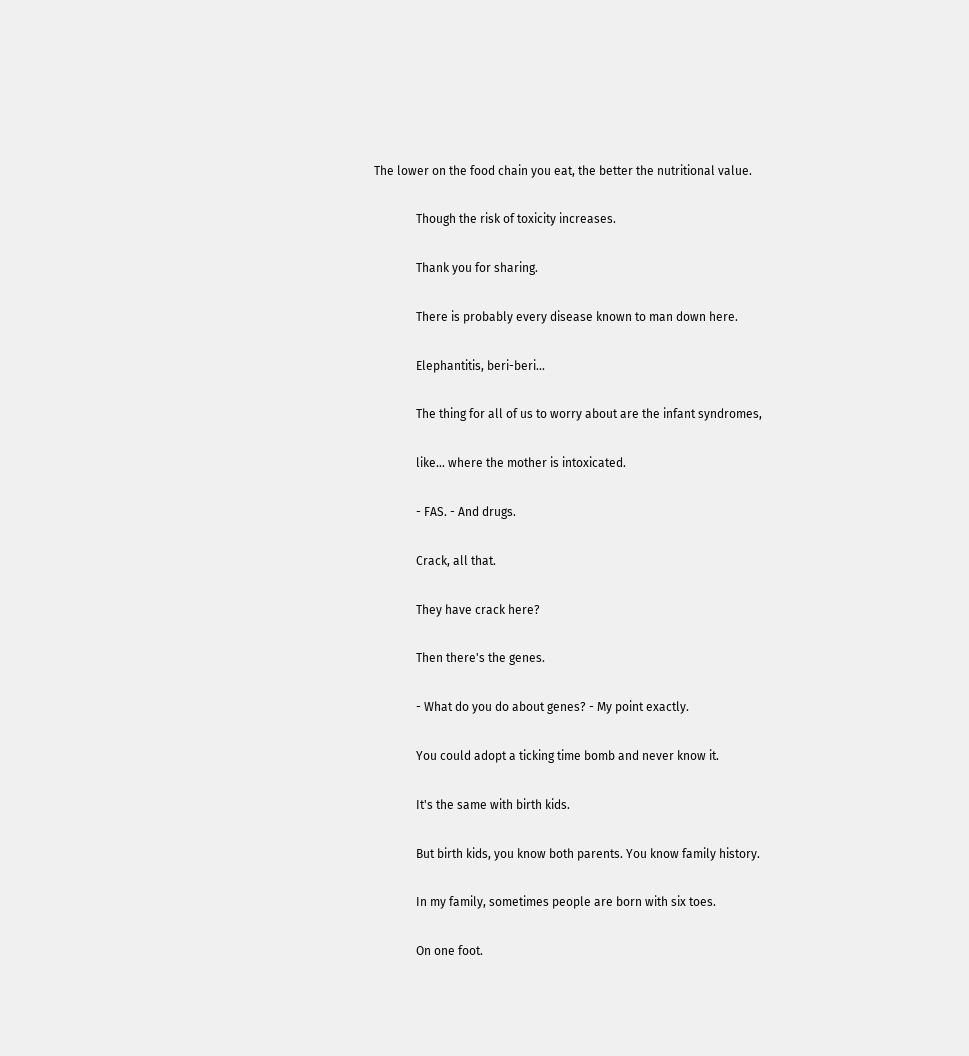The lower on the food chain you eat, the better the nutritional value.

              Though the risk of toxicity increases.

              Thank you for sharing.

              There is probably every disease known to man down here.

              Elephantitis, beri-beri...

              The thing for all of us to worry about are the infant syndromes,

              like... where the mother is intoxicated.

              - FAS. - And drugs.

              Crack, all that.

              They have crack here?

              Then there's the genes.

              - What do you do about genes? - My point exactly.

              You could adopt a ticking time bomb and never know it.

              It's the same with birth kids.

              But birth kids, you know both parents. You know family history.

              In my family, sometimes people are born with six toes.

              On one foot.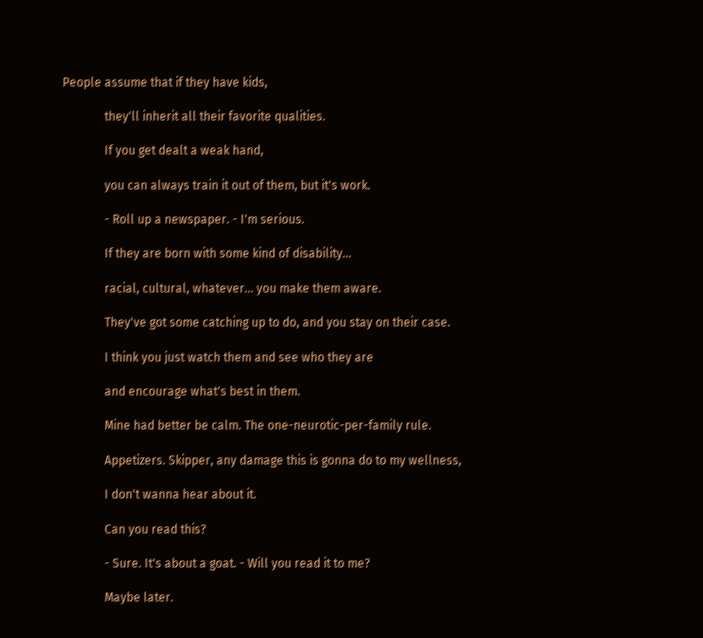People assume that if they have kids,

              they'll inherit all their favorite qualities.

              If you get dealt a weak hand,

              you can always train it out of them, but it's work.

              - Roll up a newspaper. - I'm serious.

              If they are born with some kind of disability...

              racial, cultural, whatever... you make them aware.

              They've got some catching up to do, and you stay on their case.

              I think you just watch them and see who they are

              and encourage what's best in them.

              Mine had better be calm. The one-neurotic-per-family rule.

              Appetizers. Skipper, any damage this is gonna do to my wellness,

              I don't wanna hear about it.

              Can you read this?

              - Sure. It's about a goat. - Will you read it to me?

              Maybe later.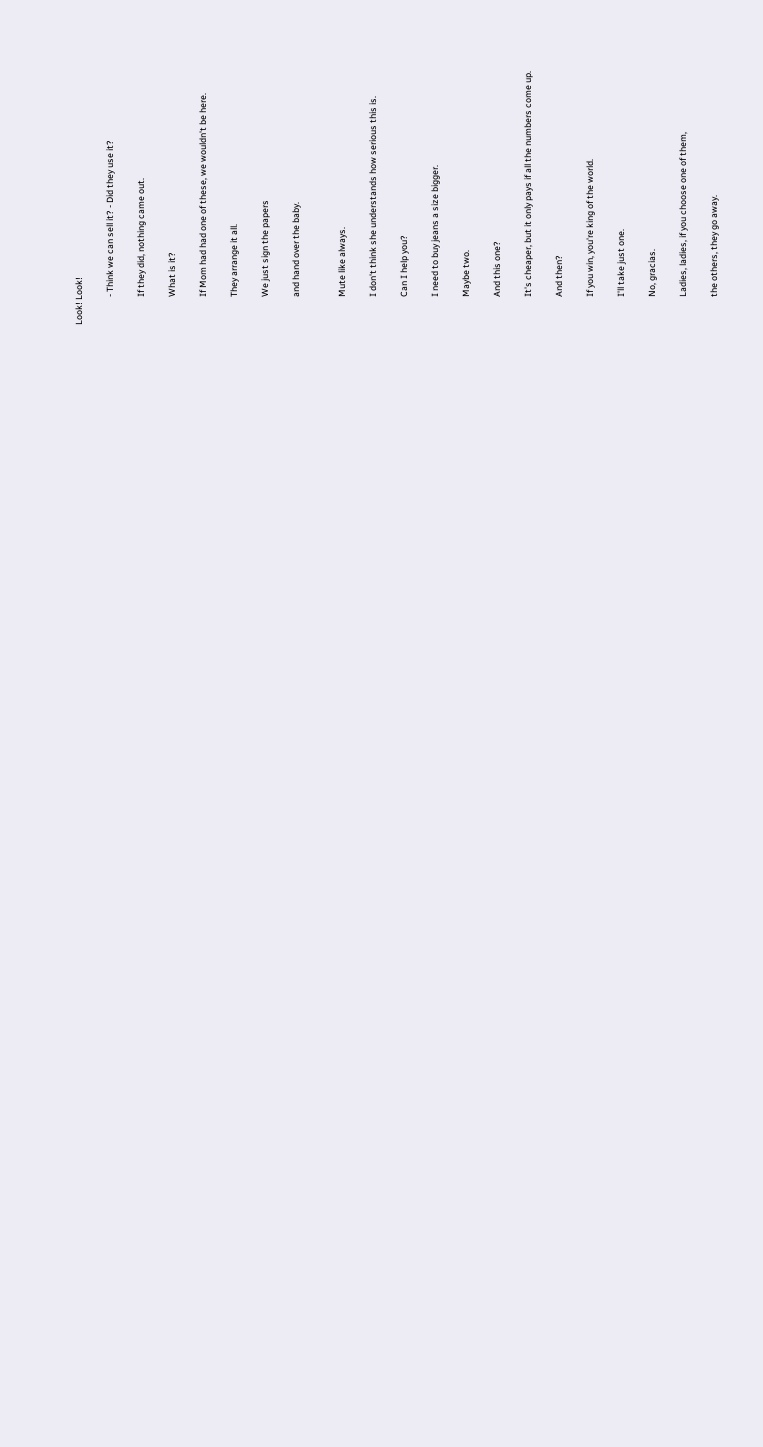Look! Look!

              - Think we can sell it? - Did they use it?

              If they did, nothing came out.

              What is it?

              If Mom had had one of these, we wouldn't be here.

              They arrange it all.

              We just sign the papers

              and hand over the baby.


              Mute like always.

              I don't think she understands how serious this is.

              Can I help you?

              I need to buy jeans a size bigger.

              Maybe two.

              And this one?

              It's cheaper, but it only pays if all the numbers come up.

              And then?

              If you win, you're king of the world.

              I'll take just one.

              No, gracias.

              Ladies, ladies, if you choose one of them,

              the others, they go away.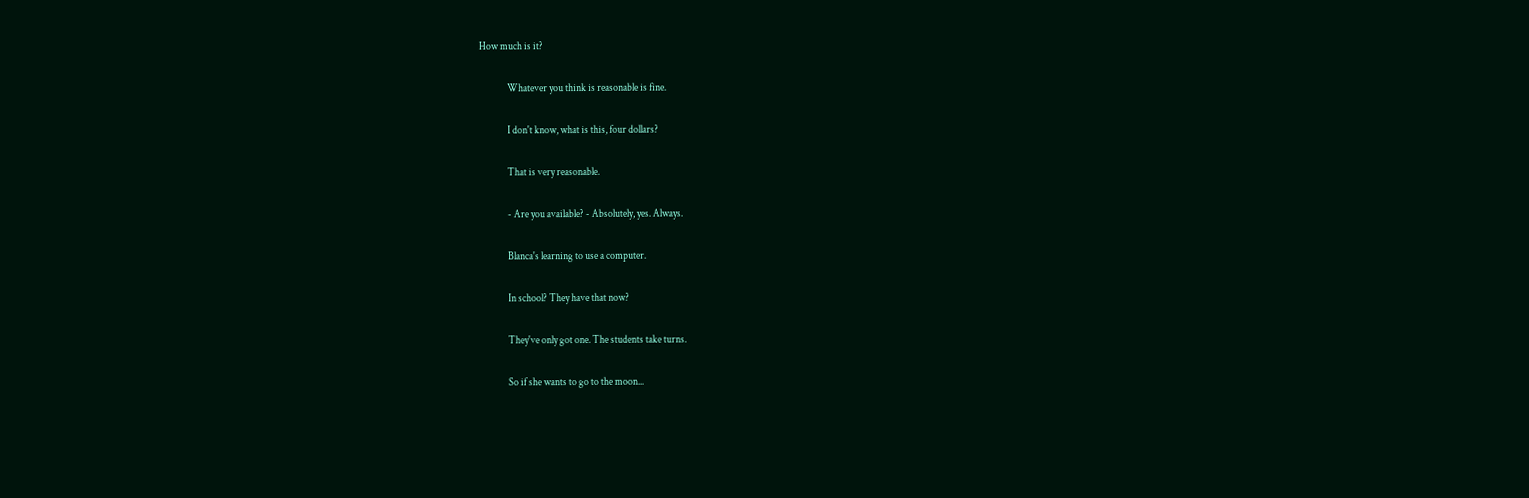How much is it?

              Whatever you think is reasonable is fine.

              I don't know, what is this, four dollars?

              That is very reasonable.

              - Are you available? - Absolutely, yes. Always.

              Blanca's learning to use a computer.

              In school? They have that now?

              They've only got one. The students take turns.

              So if she wants to go to the moon...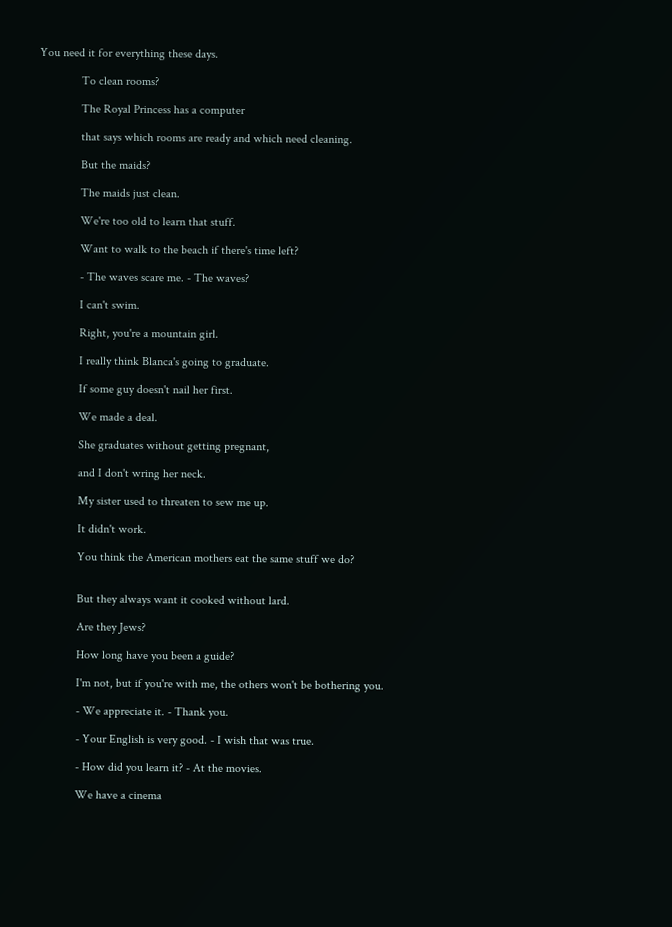You need it for everything these days.

              To clean rooms?

              The Royal Princess has a computer

              that says which rooms are ready and which need cleaning.

              But the maids?

              The maids just clean.

              We're too old to learn that stuff.

              Want to walk to the beach if there's time left?

              - The waves scare me. - The waves?

              I can't swim.

              Right, you're a mountain girl.

              I really think Blanca's going to graduate.

              If some guy doesn't nail her first.

              We made a deal.

              She graduates without getting pregnant,

              and I don't wring her neck.

              My sister used to threaten to sew me up.

              It didn't work.

              You think the American mothers eat the same stuff we do?


              But they always want it cooked without lard.

              Are they Jews?

              How long have you been a guide?

              I'm not, but if you're with me, the others won't be bothering you.

              - We appreciate it. - Thank you.

              - Your English is very good. - I wish that was true.

              - How did you learn it? - At the movies.

              We have a cinema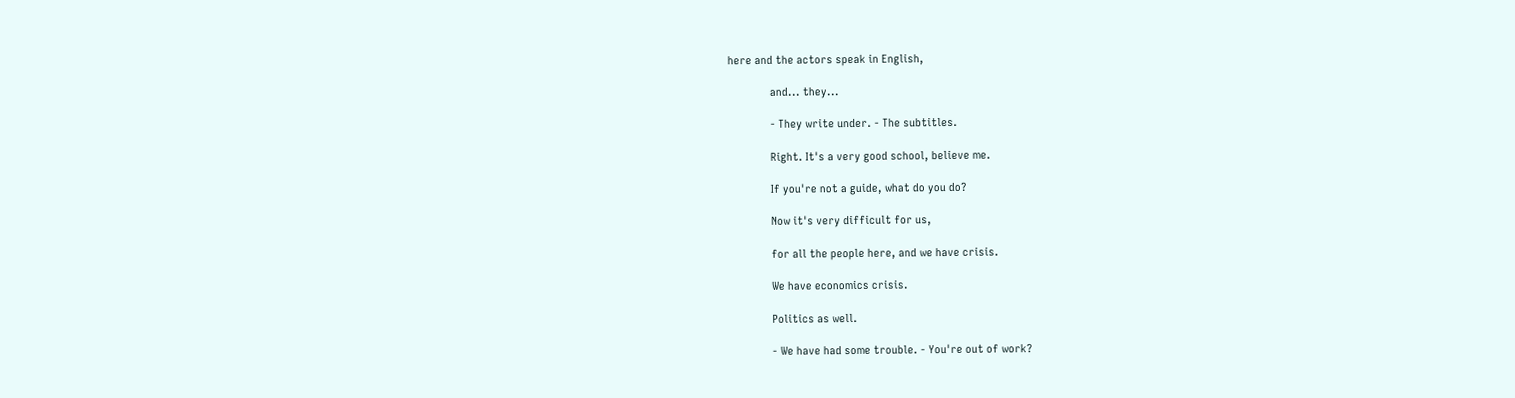here and the actors speak in English,

              and... they...

              - They write under. - The subtitles.

              Right. It's a very good school, believe me.

              If you're not a guide, what do you do?

              Now it's very difficult for us,

              for all the people here, and we have crisis.

              We have economics crisis.

              Politics as well.

              - We have had some trouble. - You're out of work?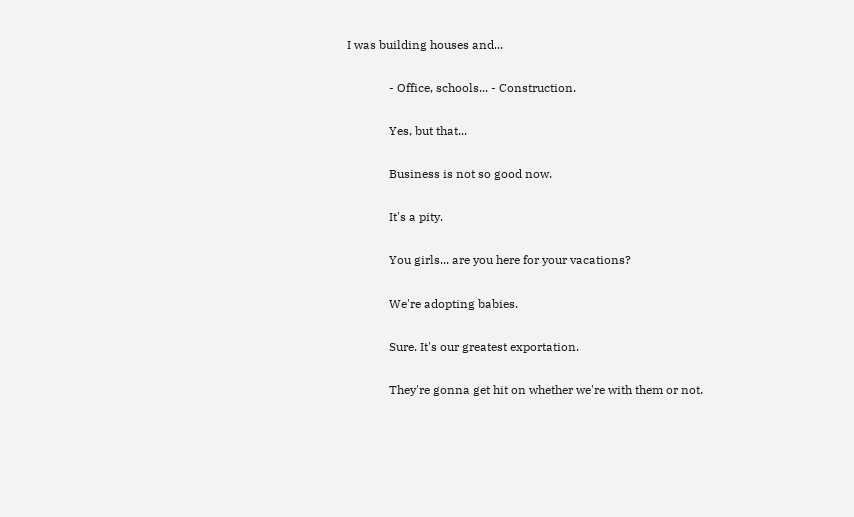I was building houses and...

              - Office, schools... - Construction.

              Yes, but that...

              Business is not so good now.

              It's a pity.

              You girls... are you here for your vacations?

              We're adopting babies.

              Sure. It's our greatest exportation.

              They're gonna get hit on whether we're with them or not.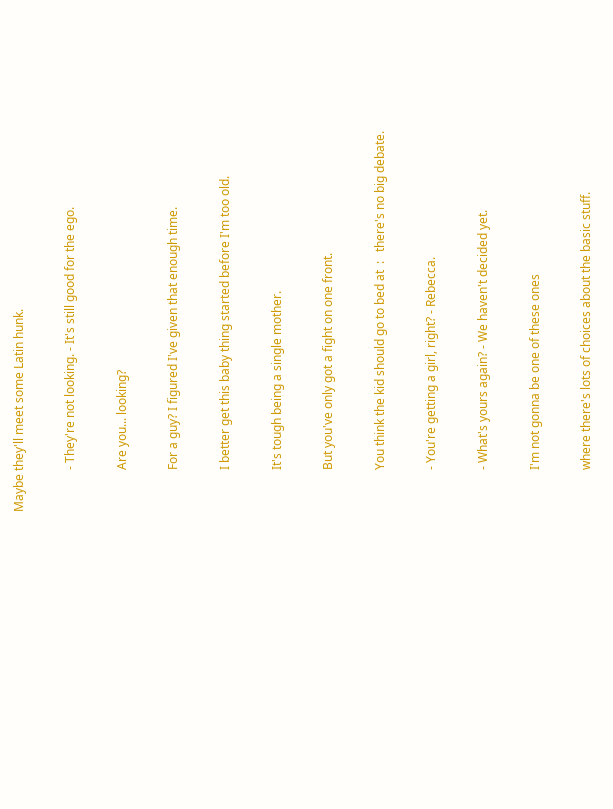Maybe they'll meet some Latin hunk.

              - They're not looking. - It's still good for the ego.

              Are you... looking?

              For a guy? I figured I've given that enough time.

              I better get this baby thing started before I'm too old.

              It's tough being a single mother.

              But you've only got a fight on one front.

              You think the kid should go to bed at  :   there's no big debate.

              - You're getting a girl, right? - Rebecca.

              - What's yours again? - We haven't decided yet.

              I'm not gonna be one of these ones

              where there's lots of choices about the basic stuff.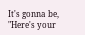It's gonna be, "Here's your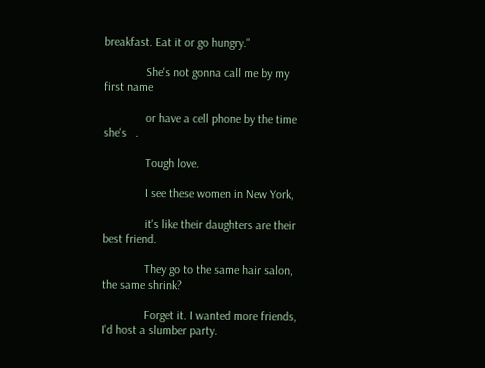breakfast. Eat it or go hungry."

              She's not gonna call me by my first name

              or have a cell phone by the time she's   .

              Tough love.

              I see these women in New York,

              it's like their daughters are their best friend.

              They go to the same hair salon, the same shrink?

              Forget it. I wanted more friends, I'd host a slumber party.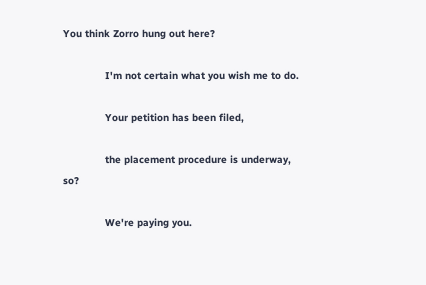You think Zorro hung out here?

              I'm not certain what you wish me to do.

              Your petition has been filed,

              the placement procedure is underway, so?

              We're paying you.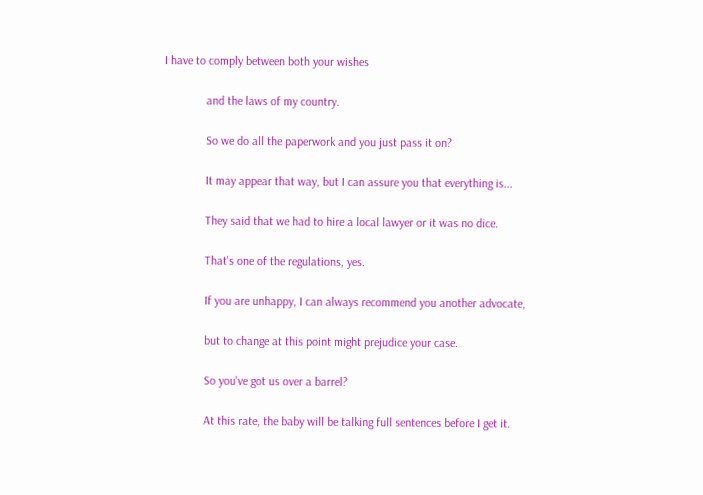I have to comply between both your wishes

              and the laws of my country.

              So we do all the paperwork and you just pass it on?

              It may appear that way, but I can assure you that everything is...

              They said that we had to hire a local lawyer or it was no dice.

              That's one of the regulations, yes.

              If you are unhappy, I can always recommend you another advocate,

              but to change at this point might prejudice your case.

              So you've got us over a barrel?

              At this rate, the baby will be talking full sentences before I get it.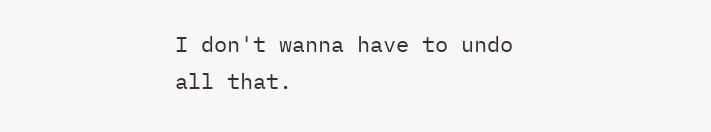I don't wanna have to undo all that.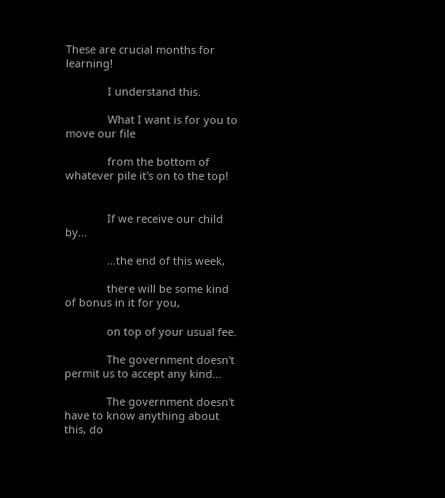These are crucial months for learning!

              I understand this.

              What I want is for you to move our file

              from the bottom of whatever pile it's on to the top!


              If we receive our child by...

              ...the end of this week,

              there will be some kind of bonus in it for you,

              on top of your usual fee.

              The government doesn't permit us to accept any kind...

              The government doesn't have to know anything about this, do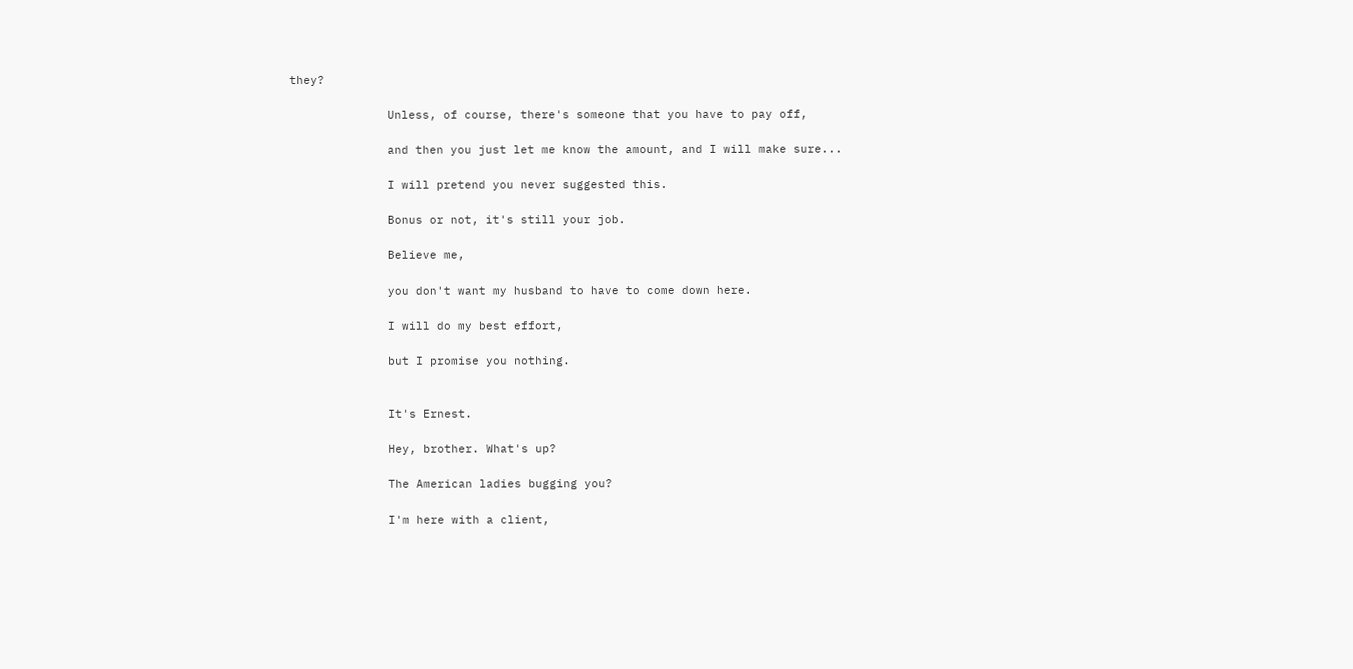they?

              Unless, of course, there's someone that you have to pay off,

              and then you just let me know the amount, and I will make sure...

              I will pretend you never suggested this.

              Bonus or not, it's still your job.

              Believe me,

              you don't want my husband to have to come down here.

              I will do my best effort,

              but I promise you nothing.


              It's Ernest.

              Hey, brother. What's up?

              The American ladies bugging you?

              I'm here with a client,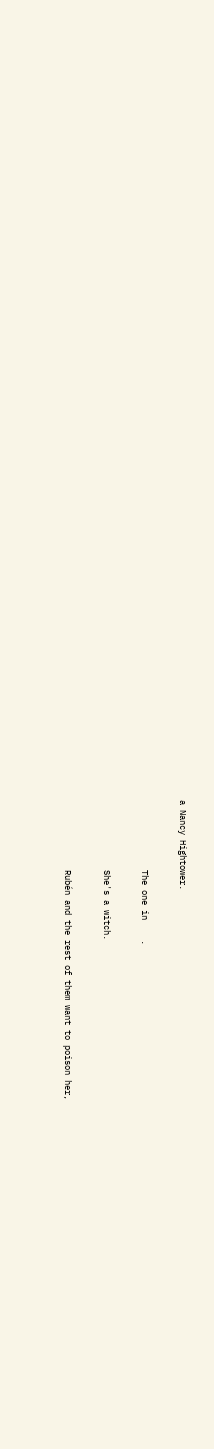a Nancy Hightower.

              The one in    .

              She's a witch.

              Rubén and the rest of them want to poison her,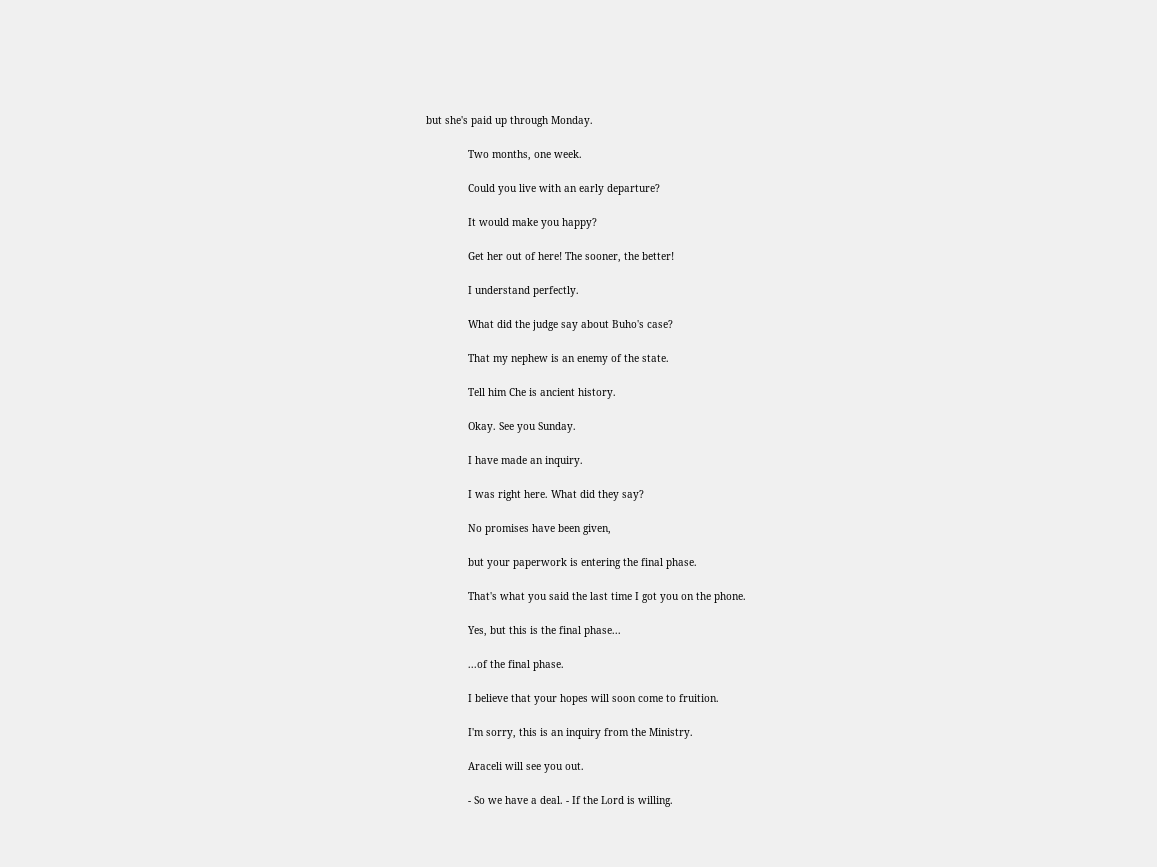but she's paid up through Monday.

              Two months, one week.

              Could you live with an early departure?

              It would make you happy?

              Get her out of here! The sooner, the better!

              I understand perfectly.

              What did the judge say about Buho's case?

              That my nephew is an enemy of the state.

              Tell him Che is ancient history.

              Okay. See you Sunday.

              I have made an inquiry.

              I was right here. What did they say?

              No promises have been given,

              but your paperwork is entering the final phase.

              That's what you said the last time I got you on the phone.

              Yes, but this is the final phase...

              ...of the final phase.

              I believe that your hopes will soon come to fruition.

              I'm sorry, this is an inquiry from the Ministry.

              Araceli will see you out.

              - So we have a deal. - If the Lord is willing.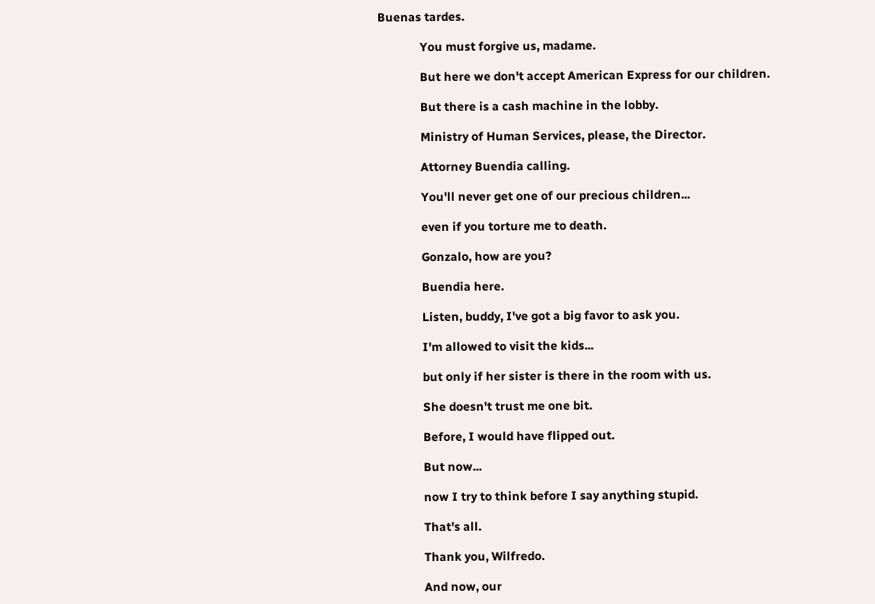Buenas tardes.

              You must forgive us, madame.

              But here we don't accept American Express for our children.

              But there is a cash machine in the lobby.

              Ministry of Human Services, please, the Director.

              Attorney Buendia calling.

              You'll never get one of our precious children...

              even if you torture me to death.

              Gonzalo, how are you?

              Buendia here.

              Listen, buddy, I've got a big favor to ask you.

              I'm allowed to visit the kids...

              but only if her sister is there in the room with us.

              She doesn't trust me one bit.

              Before, I would have flipped out.

              But now...

              now I try to think before I say anything stupid.

              That's all.

              Thank you, Wilfredo.

              And now, our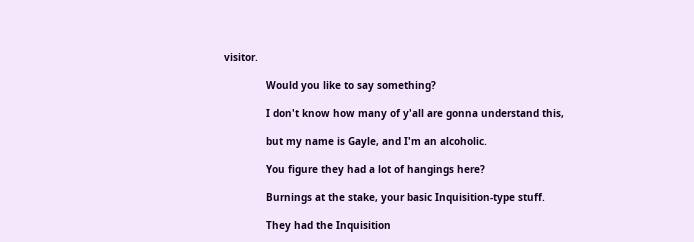visitor.

              Would you like to say something?

              I don't know how many of y'all are gonna understand this,

              but my name is Gayle, and I'm an alcoholic.

              You figure they had a lot of hangings here?

              Burnings at the stake, your basic Inquisition-type stuff.

              They had the Inquisition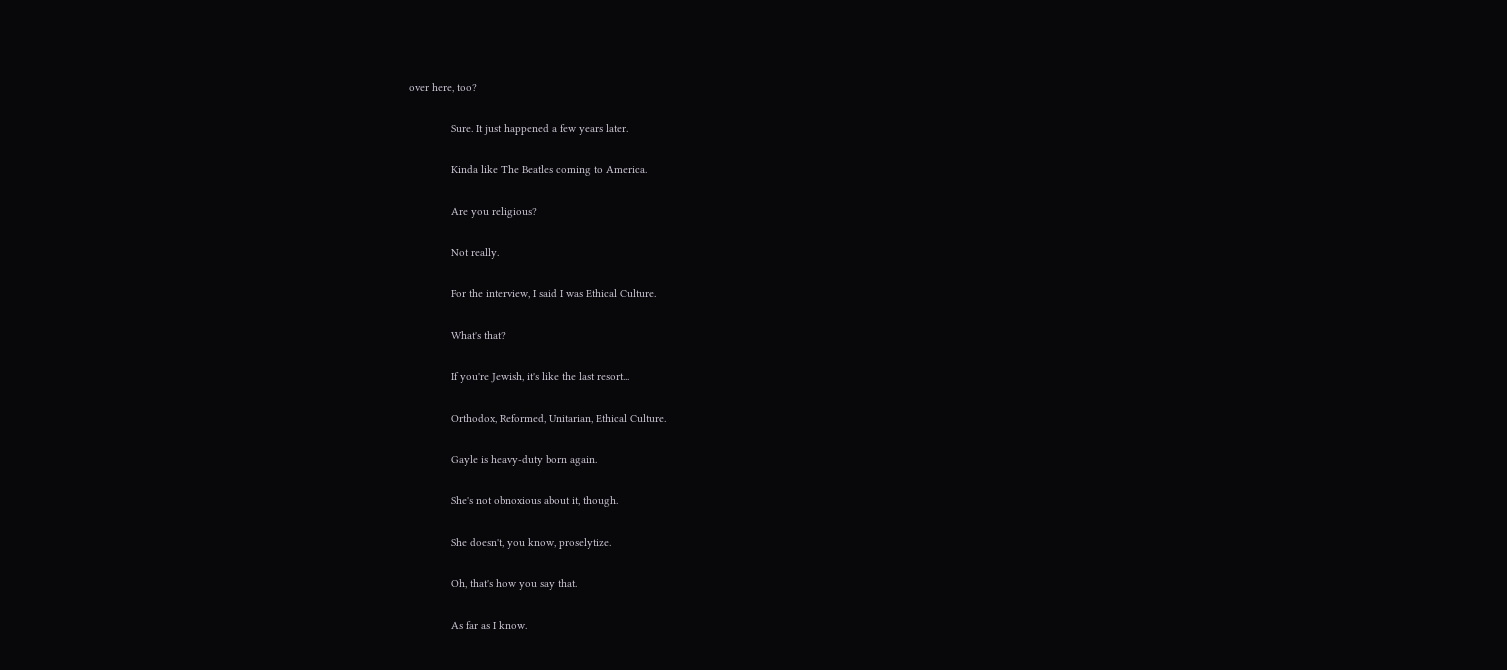over here, too?

              Sure. It just happened a few years later.

              Kinda like The Beatles coming to America.

              Are you religious?

              Not really.

              For the interview, I said I was Ethical Culture.

              What's that?

              If you're Jewish, it's like the last resort...

              Orthodox, Reformed, Unitarian, Ethical Culture.

              Gayle is heavy-duty born again.

              She's not obnoxious about it, though.

              She doesn't, you know, proselytize.

              Oh, that's how you say that.

              As far as I know.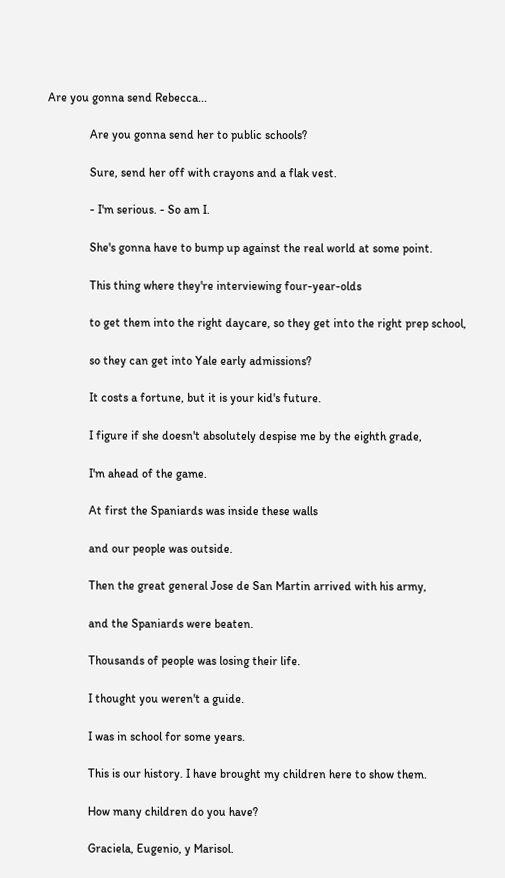Are you gonna send Rebecca...

              Are you gonna send her to public schools?

              Sure, send her off with crayons and a flak vest.

              - I'm serious. - So am I.

              She's gonna have to bump up against the real world at some point.

              This thing where they're interviewing four-year-olds

              to get them into the right daycare, so they get into the right prep school,

              so they can get into Yale early admissions?

              It costs a fortune, but it is your kid's future.

              I figure if she doesn't absolutely despise me by the eighth grade,

              I'm ahead of the game.

              At first the Spaniards was inside these walls

              and our people was outside.

              Then the great general Jose de San Martin arrived with his army,

              and the Spaniards were beaten.

              Thousands of people was losing their life.

              I thought you weren't a guide.

              I was in school for some years.

              This is our history. I have brought my children here to show them.

              How many children do you have?

              Graciela, Eugenio, y Marisol.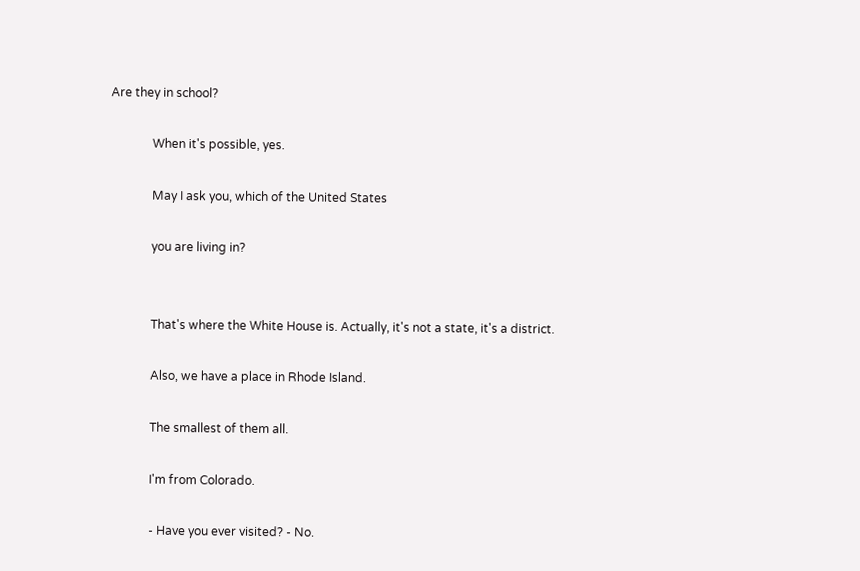Are they in school?

              When it's possible, yes.

              May I ask you, which of the United States

              you are living in?


              That's where the White House is. Actually, it's not a state, it's a district.

              Also, we have a place in Rhode Island.

              The smallest of them all.

              I'm from Colorado.

              - Have you ever visited? - No.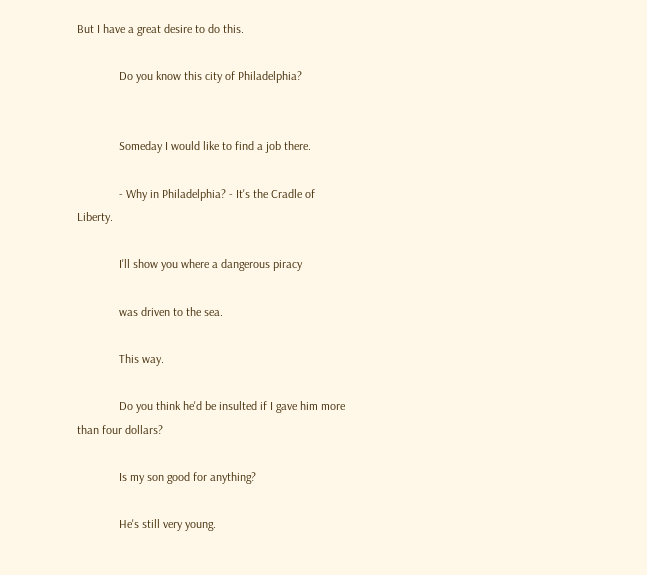But I have a great desire to do this.

              Do you know this city of Philadelphia?


              Someday I would like to find a job there.

              - Why in Philadelphia? - It's the Cradle of Liberty.

              I'll show you where a dangerous piracy

              was driven to the sea.

              This way.

              Do you think he'd be insulted if I gave him more than four dollars?

              Is my son good for anything?

              He's still very young.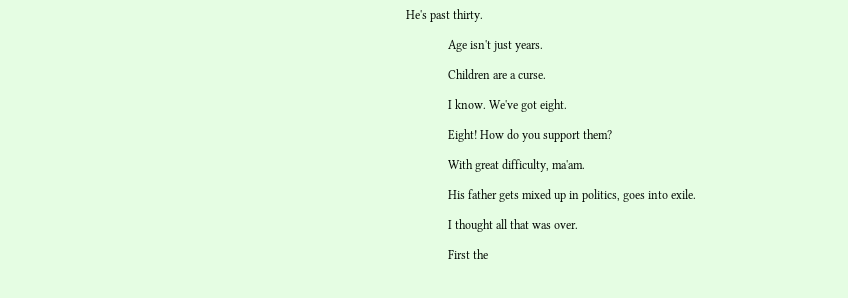He's past thirty.

              Age isn't just years.

              Children are a curse.

              I know. We've got eight.

              Eight! How do you support them?

              With great difficulty, ma'am.

              His father gets mixed up in politics, goes into exile.

              I thought all that was over.

              First the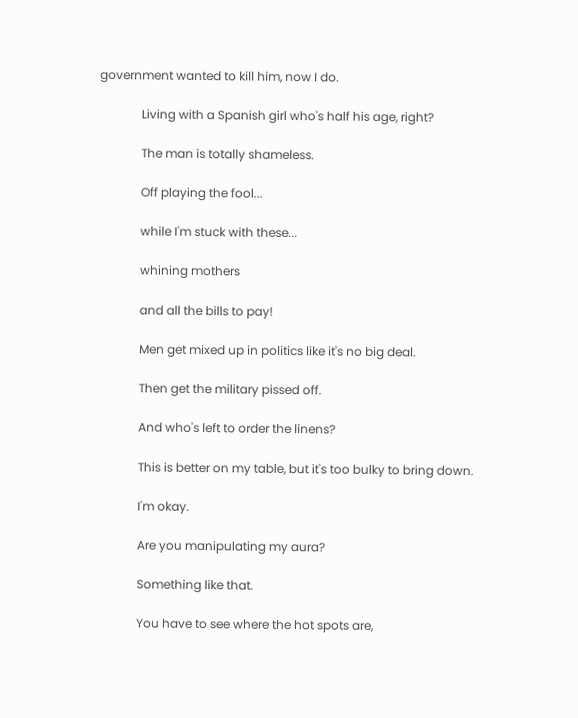government wanted to kill him, now I do.

              Living with a Spanish girl who's half his age, right?

              The man is totally shameless.

              Off playing the fool...

              while I'm stuck with these...

              whining mothers

              and all the bills to pay!

              Men get mixed up in politics like it's no big deal.

              Then get the military pissed off.

              And who's left to order the linens?

              This is better on my table, but it's too bulky to bring down.

              I'm okay.

              Are you manipulating my aura?

              Something like that.

              You have to see where the hot spots are,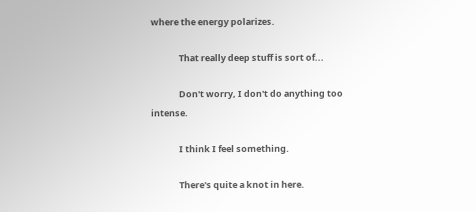where the energy polarizes.

              That really deep stuff is sort of...

              Don't worry, I don't do anything too intense.

              I think I feel something.

              There's quite a knot in here.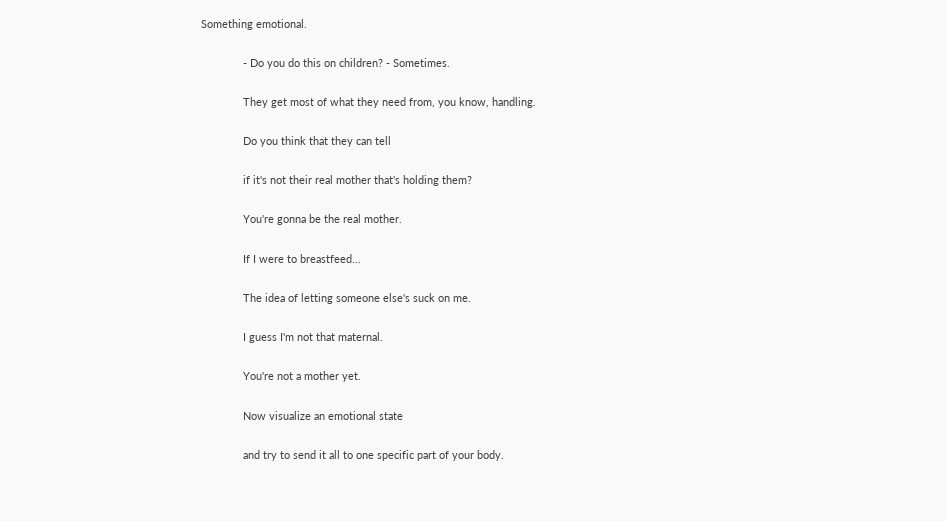Something emotional.

              - Do you do this on children? - Sometimes.

              They get most of what they need from, you know, handling.

              Do you think that they can tell

              if it's not their real mother that's holding them?

              You're gonna be the real mother.

              If I were to breastfeed...

              The idea of letting someone else's suck on me.

              I guess I'm not that maternal.

              You're not a mother yet.

              Now visualize an emotional state

              and try to send it all to one specific part of your body.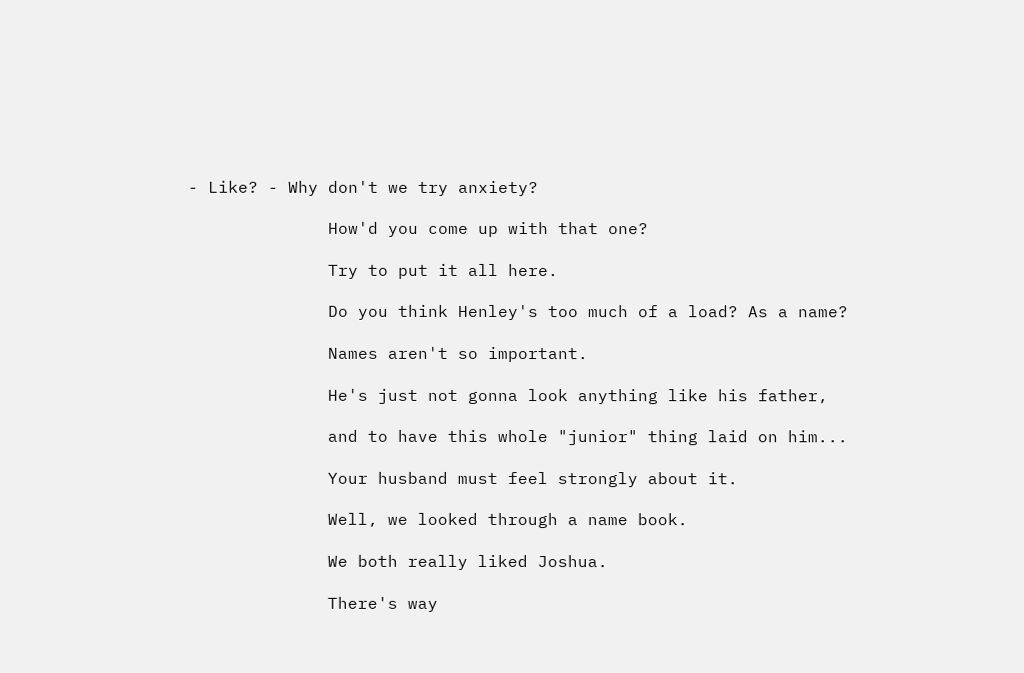- Like? - Why don't we try anxiety?

              How'd you come up with that one?

              Try to put it all here.

              Do you think Henley's too much of a load? As a name?

              Names aren't so important.

              He's just not gonna look anything like his father,

              and to have this whole "junior" thing laid on him...

              Your husband must feel strongly about it.

              Well, we looked through a name book.

              We both really liked Joshua.

              There's way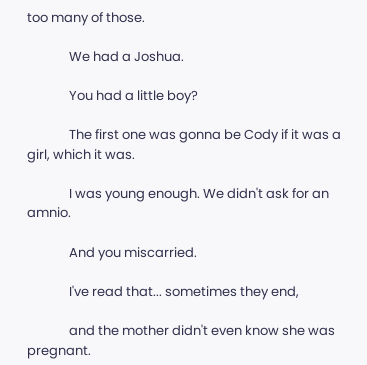too many of those.

              We had a Joshua.

              You had a little boy?

              The first one was gonna be Cody if it was a girl, which it was.

              I was young enough. We didn't ask for an amnio.

              And you miscarried.

              I've read that... sometimes they end,

              and the mother didn't even know she was pregnant.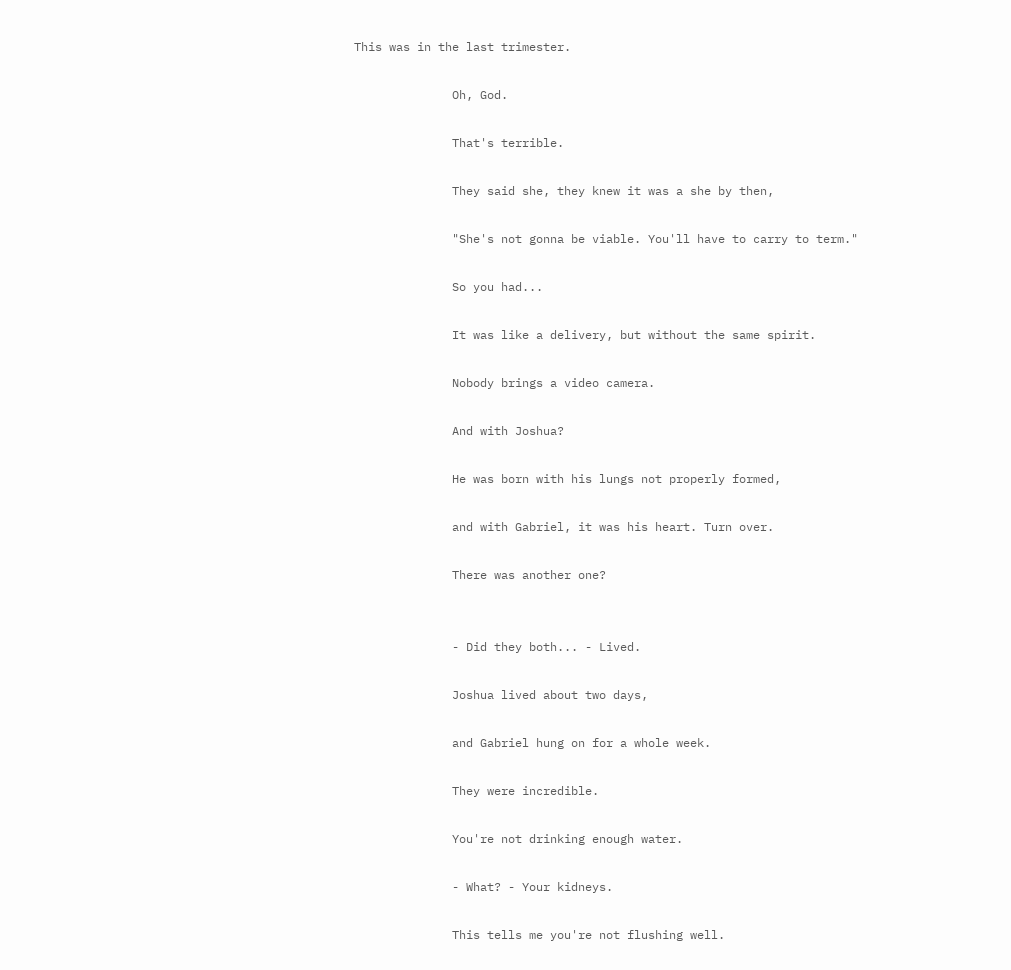This was in the last trimester.

              Oh, God.

              That's terrible.

              They said she, they knew it was a she by then,

              "She's not gonna be viable. You'll have to carry to term."

              So you had...

              It was like a delivery, but without the same spirit.

              Nobody brings a video camera.

              And with Joshua?

              He was born with his lungs not properly formed,

              and with Gabriel, it was his heart. Turn over.

              There was another one?


              - Did they both... - Lived.

              Joshua lived about two days,

              and Gabriel hung on for a whole week.

              They were incredible.

              You're not drinking enough water.

              - What? - Your kidneys.

              This tells me you're not flushing well.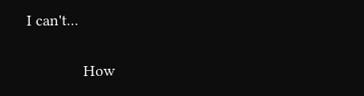I can't...

              How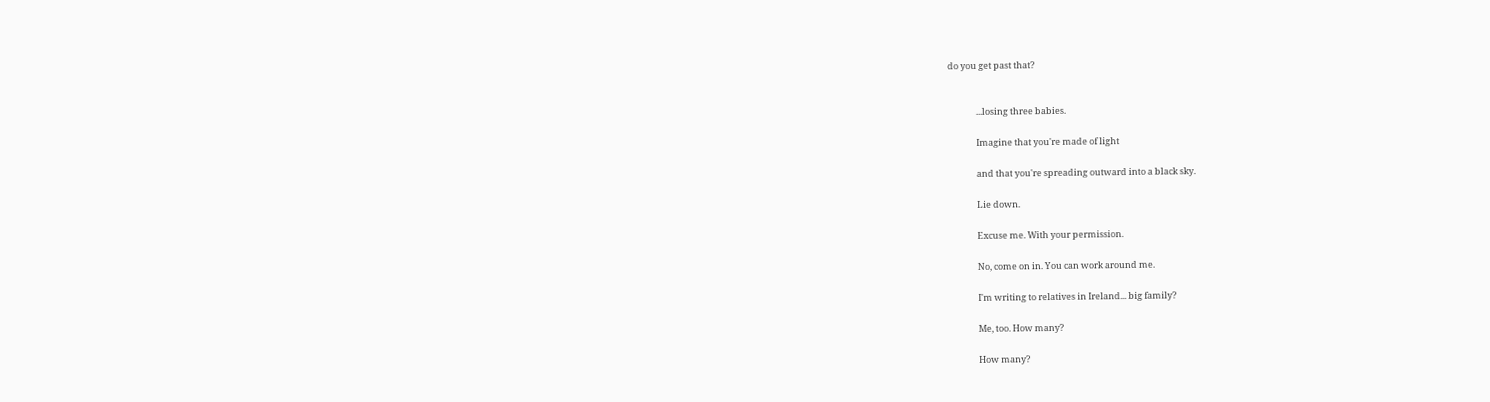do you get past that?


              ...losing three babies.

              Imagine that you're made of light

              and that you're spreading outward into a black sky.

              Lie down.

              Excuse me. With your permission.

              No, come on in. You can work around me.

              I'm writing to relatives in Ireland... big family?

              Me, too. How many?

              How many?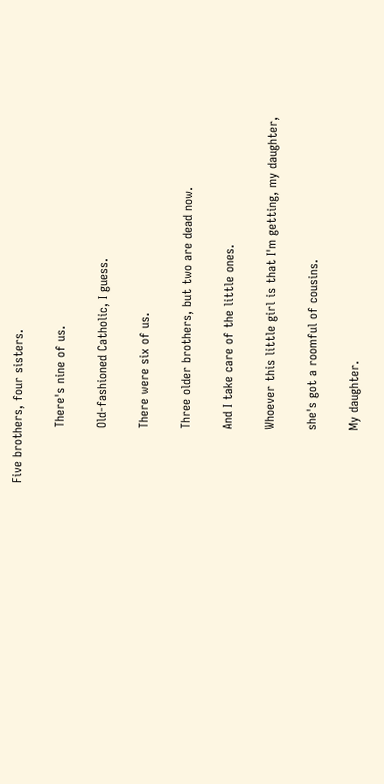Five brothers, four sisters.

              There's nine of us.

              Old-fashioned Catholic, I guess.

              There were six of us.

              Three older brothers, but two are dead now.

              And I take care of the little ones.

              Whoever this little girl is that I'm getting, my daughter,

              she's got a roomful of cousins.

              My daughter.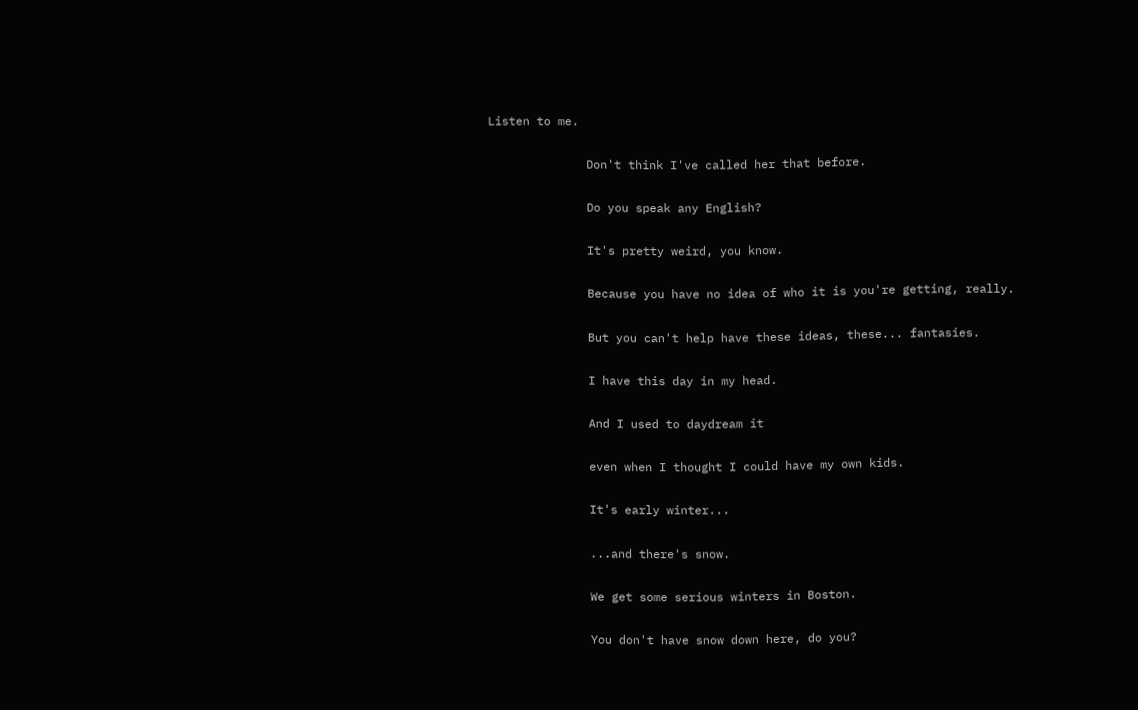Listen to me.

              Don't think I've called her that before.

              Do you speak any English?

              It's pretty weird, you know.

              Because you have no idea of who it is you're getting, really.

              But you can't help have these ideas, these... fantasies.

              I have this day in my head.

              And I used to daydream it

              even when I thought I could have my own kids.

              It's early winter...

              ...and there's snow.

              We get some serious winters in Boston.

              You don't have snow down here, do you?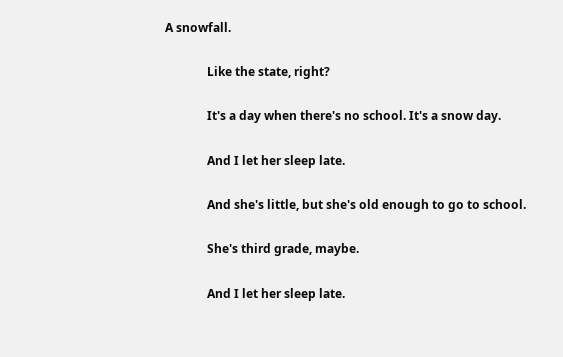A snowfall.

              Like the state, right?

              It's a day when there's no school. It's a snow day.

              And I let her sleep late.

              And she's little, but she's old enough to go to school.

              She's third grade, maybe.

              And I let her sleep late.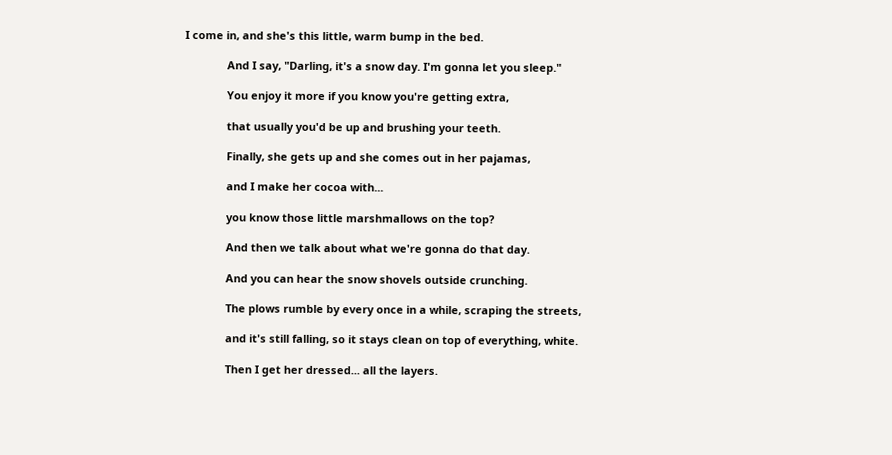I come in, and she's this little, warm bump in the bed.

              And I say, "Darling, it's a snow day. I'm gonna let you sleep."

              You enjoy it more if you know you're getting extra,

              that usually you'd be up and brushing your teeth.

              Finally, she gets up and she comes out in her pajamas,

              and I make her cocoa with...

              you know those little marshmallows on the top?

              And then we talk about what we're gonna do that day.

              And you can hear the snow shovels outside crunching.

              The plows rumble by every once in a while, scraping the streets,

              and it's still falling, so it stays clean on top of everything, white.

              Then I get her dressed... all the layers.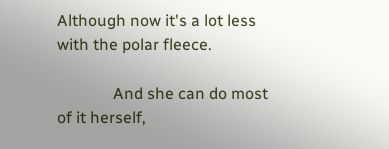Although now it's a lot less with the polar fleece.

              And she can do most of it herself,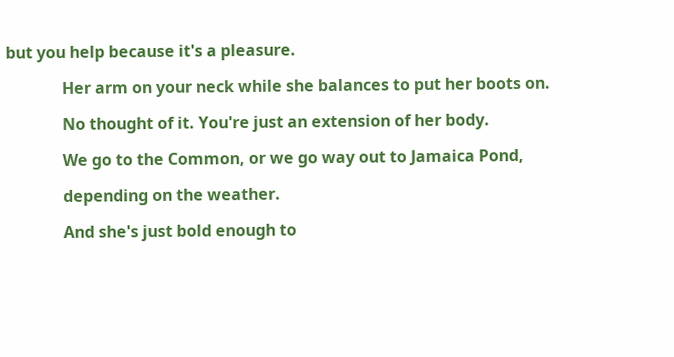but you help because it's a pleasure.

              Her arm on your neck while she balances to put her boots on.

              No thought of it. You're just an extension of her body.

              We go to the Common, or we go way out to Jamaica Pond,

              depending on the weather.

              And she's just bold enough to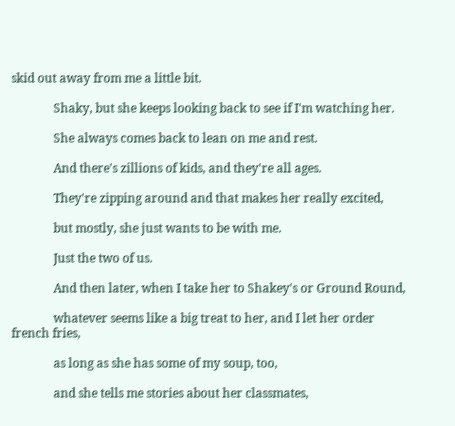skid out away from me a little bit.

              Shaky, but she keeps looking back to see if I'm watching her.

              She always comes back to lean on me and rest.

              And there's zillions of kids, and they're all ages.

              They're zipping around and that makes her really excited,

              but mostly, she just wants to be with me.

              Just the two of us.

              And then later, when I take her to Shakey's or Ground Round,

              whatever seems like a big treat to her, and I let her order french fries,

              as long as she has some of my soup, too,

              and she tells me stories about her classmates,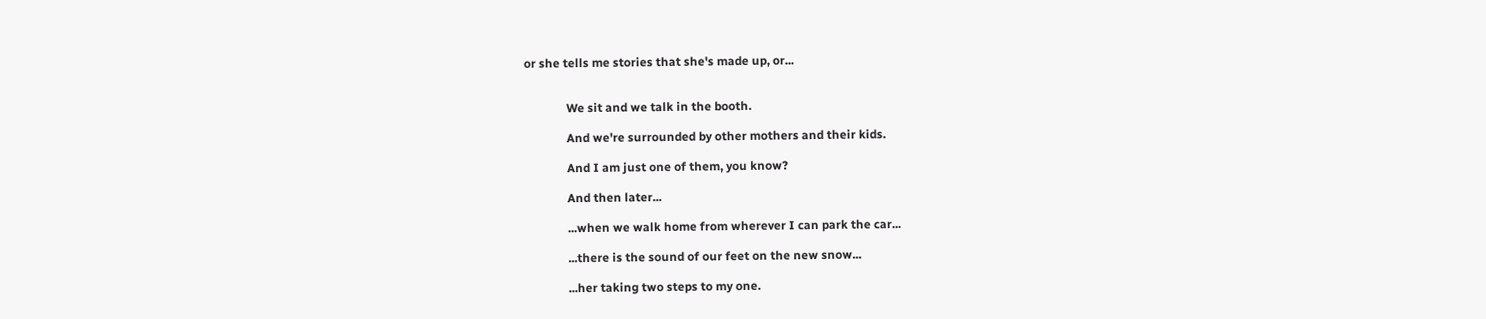or she tells me stories that she's made up, or...


              We sit and we talk in the booth.

              And we're surrounded by other mothers and their kids.

              And I am just one of them, you know?

              And then later...

              ...when we walk home from wherever I can park the car...

              ...there is the sound of our feet on the new snow...

              ...her taking two steps to my one.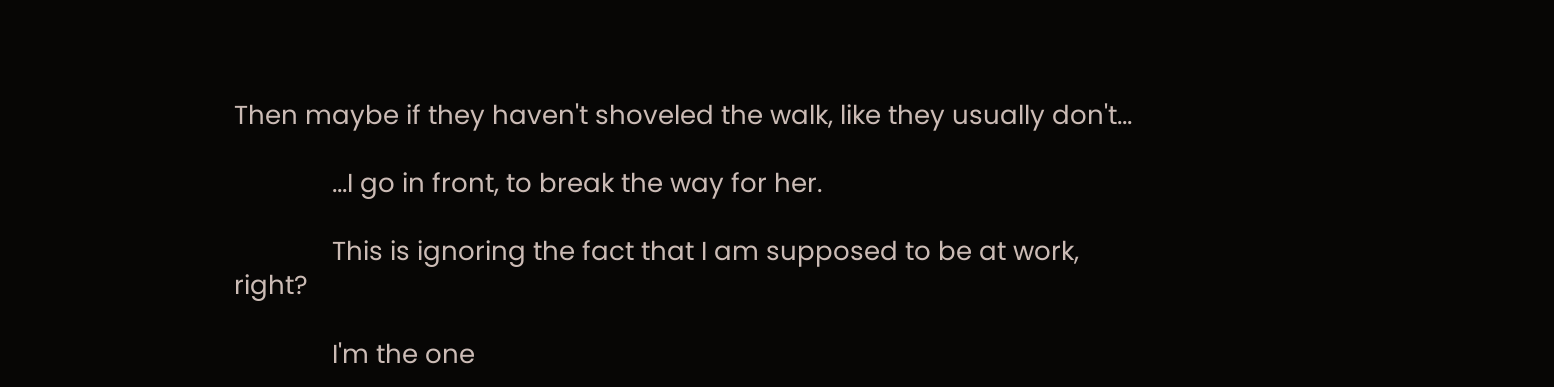Then maybe if they haven't shoveled the walk, like they usually don't...

              ...I go in front, to break the way for her.

              This is ignoring the fact that I am supposed to be at work, right?

              I'm the one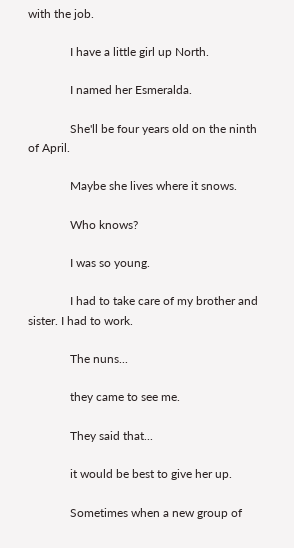with the job.

              I have a little girl up North.

              I named her Esmeralda.

              She'll be four years old on the ninth of April.

              Maybe she lives where it snows.

              Who knows?

              I was so young.

              I had to take care of my brother and sister. I had to work.

              The nuns...

              they came to see me.

              They said that...

              it would be best to give her up.

              Sometimes when a new group of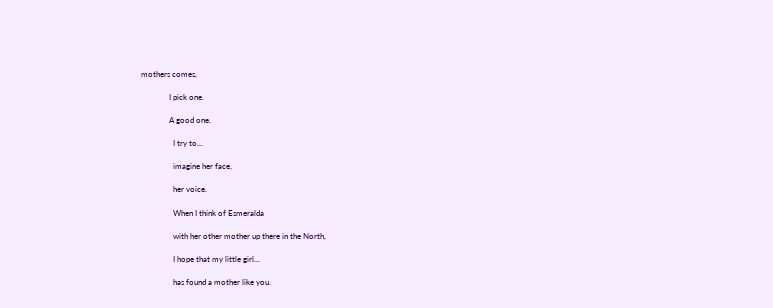mothers comes,

              I pick one.

              A good one.

                I try to...

                imagine her face,

                her voice.

                When I think of Esmeralda

                with her other mother up there in the North,

                I hope that my little girl...

                has found a mother like you.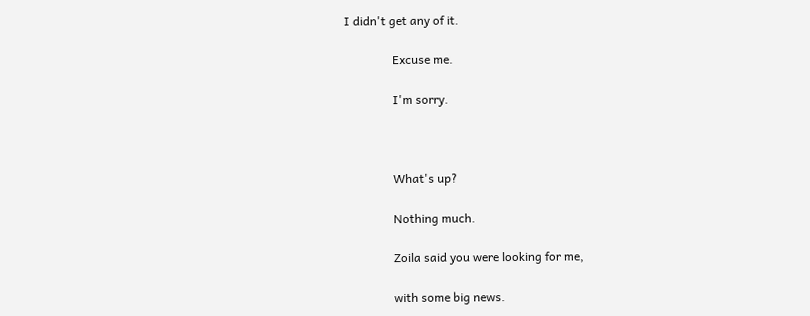I didn't get any of it.

                Excuse me.

                I'm sorry.



                What's up?

                Nothing much.

                Zoila said you were looking for me,

                with some big news.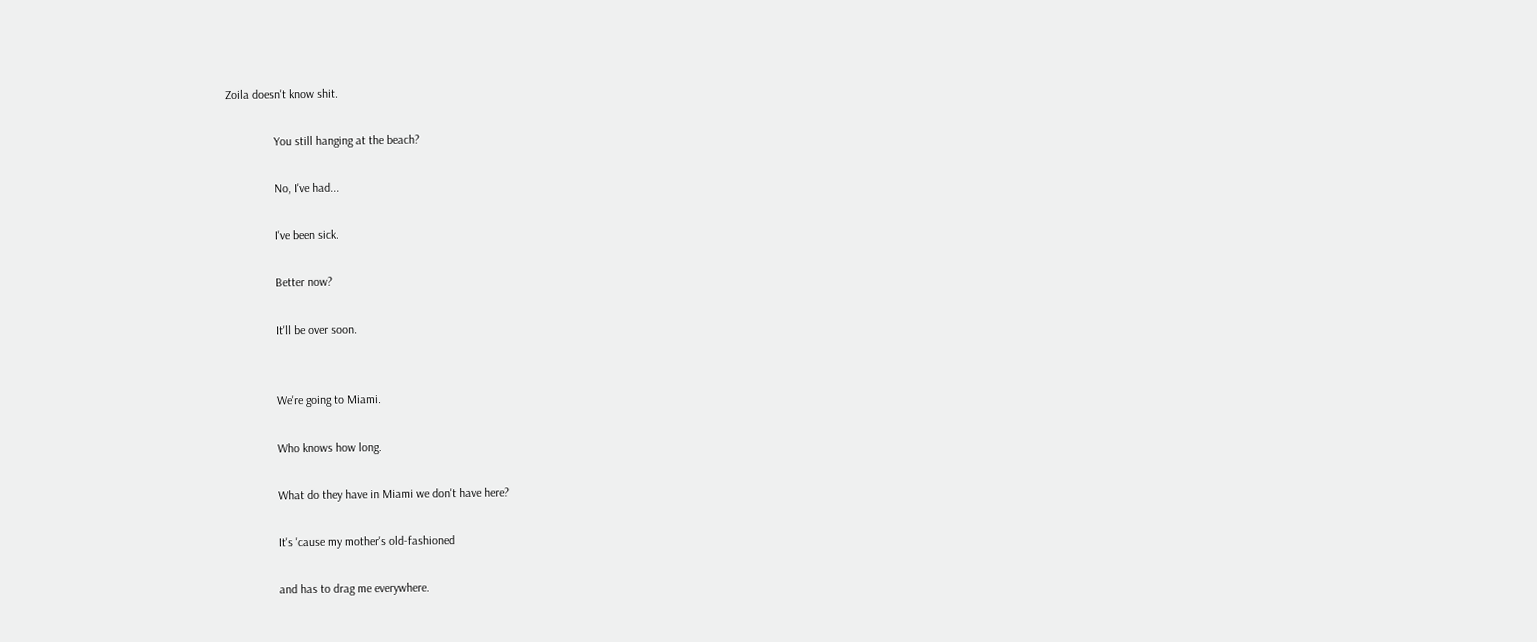Zoila doesn't know shit.

                You still hanging at the beach?

                No, I've had...

                I've been sick.

                Better now?

                It'll be over soon.


                We're going to Miami.

                Who knows how long.

                What do they have in Miami we don't have here?

                It's 'cause my mother's old-fashioned

                and has to drag me everywhere.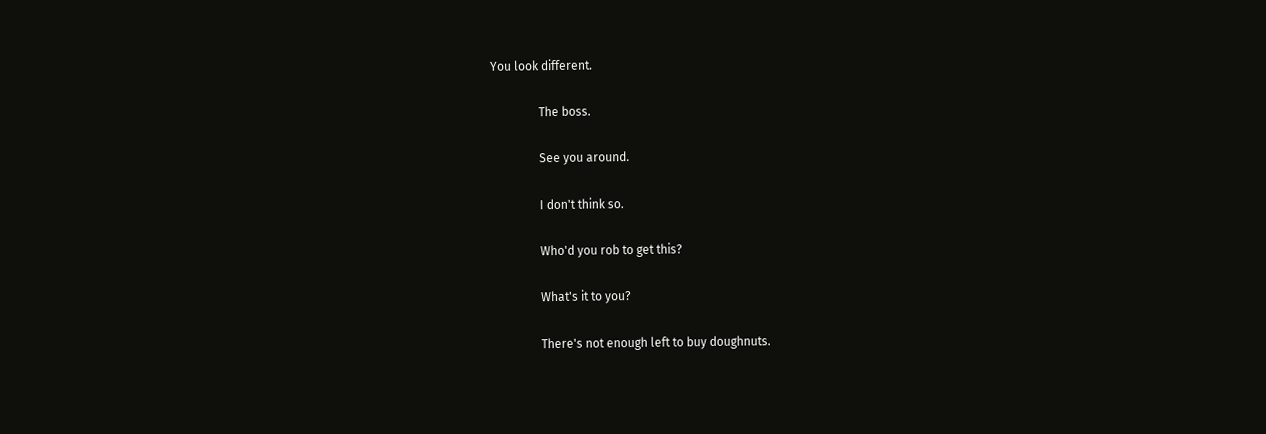You look different.

                The boss.

                See you around.

                I don't think so.

                Who'd you rob to get this?

                What's it to you?

                There's not enough left to buy doughnuts.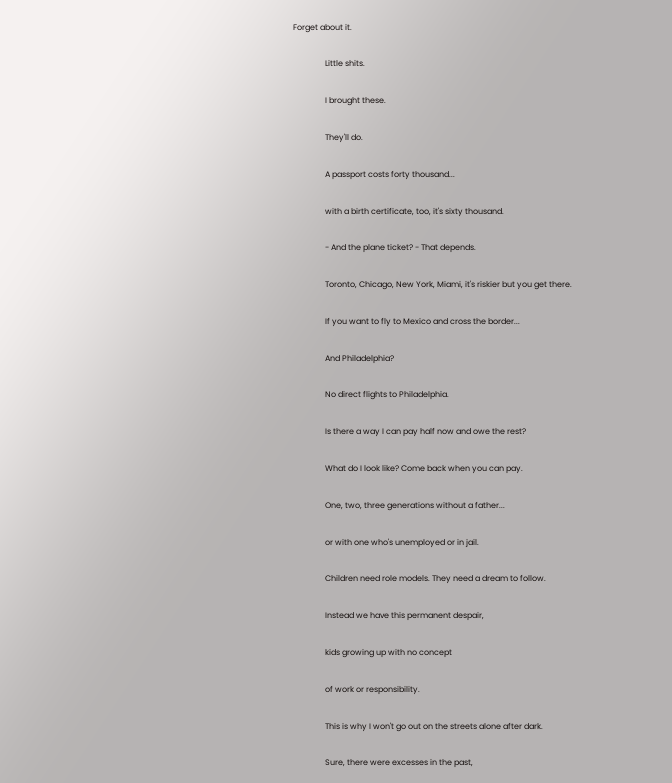Forget about it.

                Little shits.

                I brought these.

                They'll do.

                A passport costs forty thousand...

                with a birth certificate, too, it's sixty thousand.

                - And the plane ticket? - That depends.

                Toronto, Chicago, New York, Miami, it's riskier but you get there.

                If you want to fly to Mexico and cross the border...

                And Philadelphia?

                No direct flights to Philadelphia.

                Is there a way I can pay half now and owe the rest?

                What do I look like? Come back when you can pay.

                One, two, three generations without a father...

                or with one who's unemployed or in jail.

                Children need role models. They need a dream to follow.

                Instead we have this permanent despair,

                kids growing up with no concept

                of work or responsibility.

                This is why I won't go out on the streets alone after dark.

                Sure, there were excesses in the past,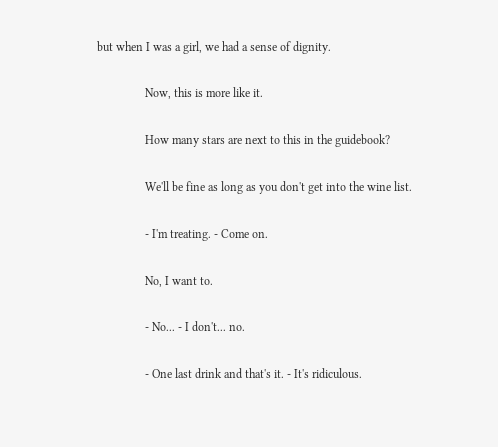but when I was a girl, we had a sense of dignity.

                Now, this is more like it.

                How many stars are next to this in the guidebook?

                We'll be fine as long as you don't get into the wine list.

                - I'm treating. - Come on.

                No, I want to.

                - No... - I don't... no.

                - One last drink and that's it. - It's ridiculous.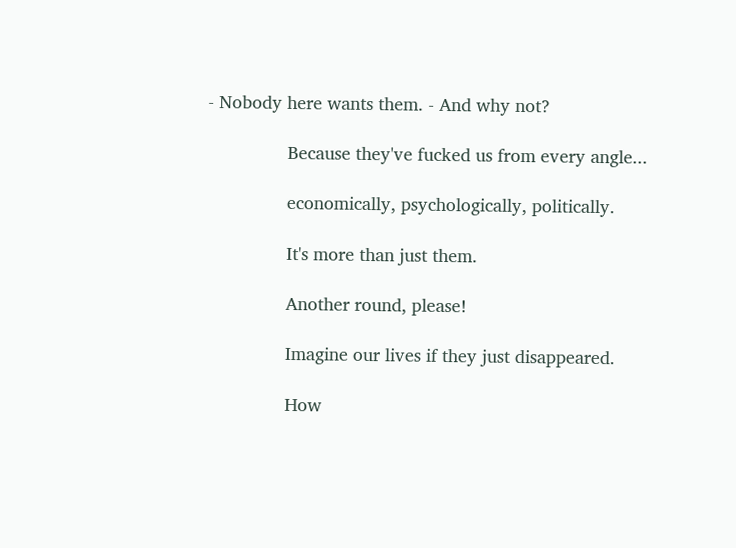- Nobody here wants them. - And why not?

                Because they've fucked us from every angle...

                economically, psychologically, politically.

                It's more than just them.

                Another round, please!

                Imagine our lives if they just disappeared.

                How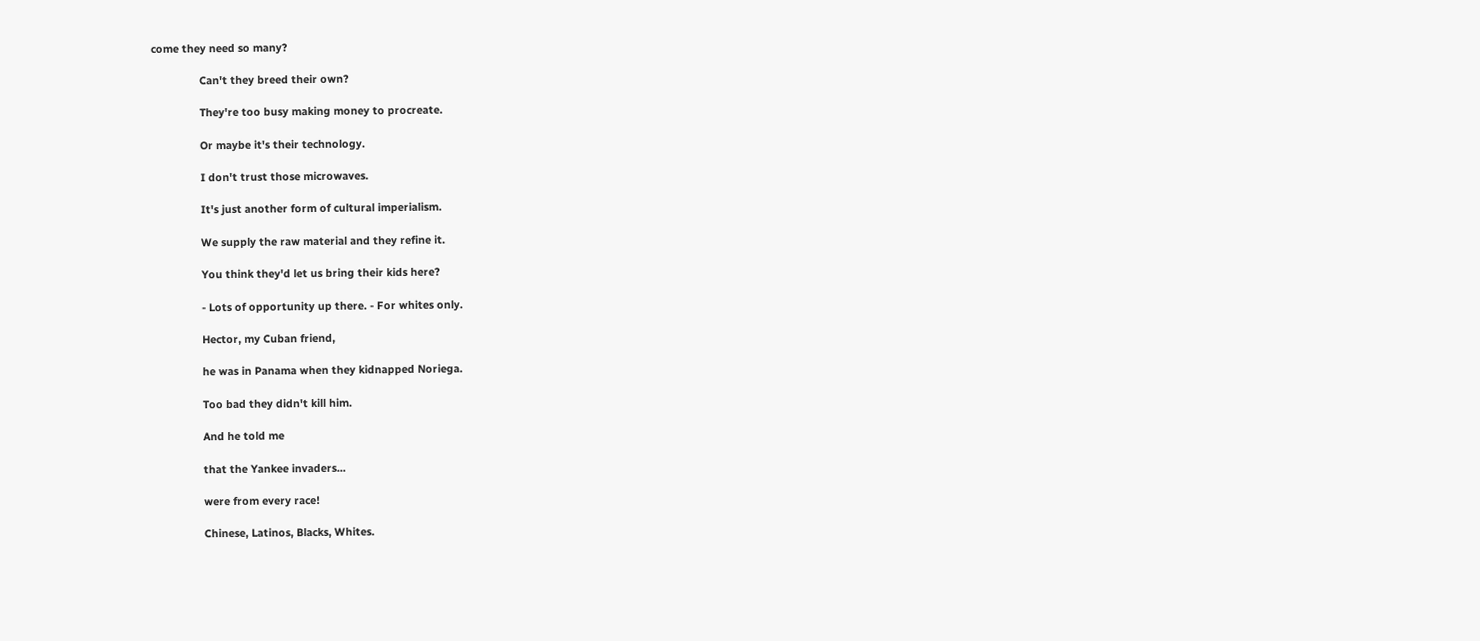come they need so many?

                Can't they breed their own?

                They're too busy making money to procreate.

                Or maybe it's their technology.

                I don't trust those microwaves.

                It's just another form of cultural imperialism.

                We supply the raw material and they refine it.

                You think they'd let us bring their kids here?

                - Lots of opportunity up there. - For whites only.

                Hector, my Cuban friend,

                he was in Panama when they kidnapped Noriega.

                Too bad they didn't kill him.

                And he told me

                that the Yankee invaders...

                were from every race!

                Chinese, Latinos, Blacks, Whites.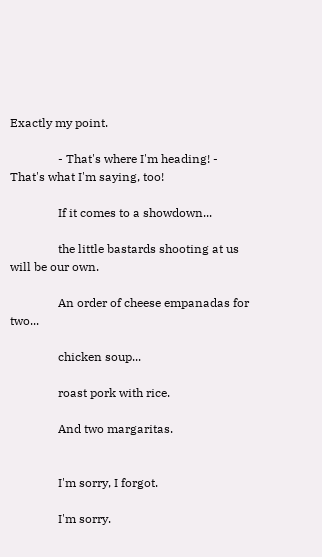Exactly my point.

                - That's where I'm heading! - That's what I'm saying, too!

                If it comes to a showdown...

                the little bastards shooting at us will be our own.

                An order of cheese empanadas for two...

                chicken soup...

                roast pork with rice.

                And two margaritas.


                I'm sorry, I forgot.

                I'm sorry.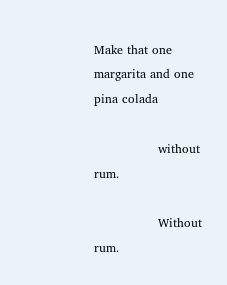Make that one margarita and one pina colada

                without rum.

                Without rum.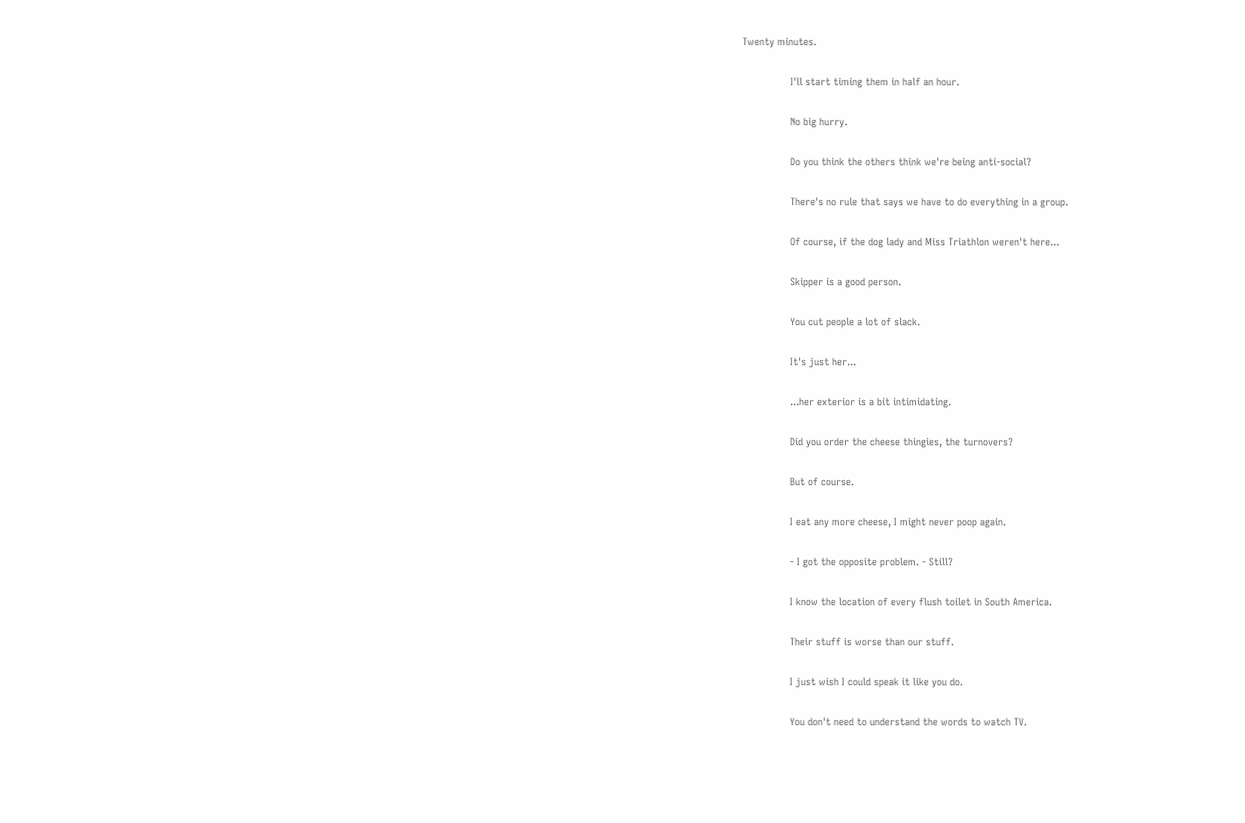Twenty minutes.

                I'll start timing them in half an hour.

                No big hurry.

                Do you think the others think we're being anti-social?

                There's no rule that says we have to do everything in a group.

                Of course, if the dog lady and Miss Triathlon weren't here...

                Skipper is a good person.

                You cut people a lot of slack.

                It's just her...

                ...her exterior is a bit intimidating.

                Did you order the cheese thingies, the turnovers?

                But of course.

                I eat any more cheese, I might never poop again.

                - I got the opposite problem. - Still?

                I know the location of every flush toilet in South America.

                Their stuff is worse than our stuff.

                I just wish I could speak it like you do.

                You don't need to understand the words to watch TV.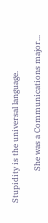Stupidity is the universal language.

                She was a Communications major...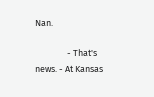Nan.

                - That's news. - At Kansas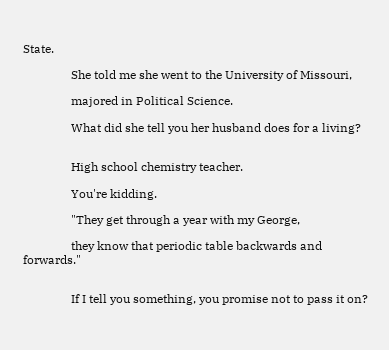State.

                She told me she went to the University of Missouri,

                majored in Political Science.

                What did she tell you her husband does for a living?


                High school chemistry teacher.

                You're kidding.

                "They get through a year with my George,

                they know that periodic table backwards and forwards."


                If I tell you something, you promise not to pass it on?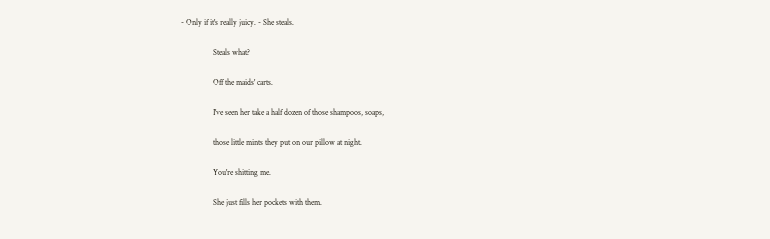- Only if it's really juicy. - She steals.

                Steals what?

                Off the maids' carts.

                I've seen her take a half dozen of those shampoos, soaps,

                those little mints they put on our pillow at night.

                You're shitting me.

                She just fills her pockets with them.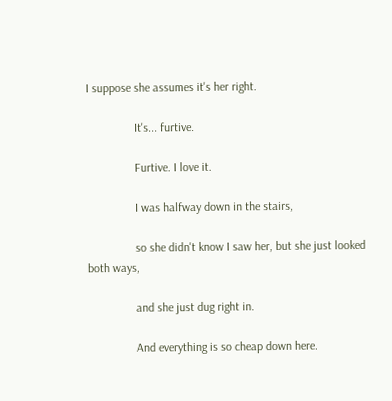I suppose she assumes it's her right.

                It's... furtive.

                Furtive. I love it.

                I was halfway down in the stairs,

                so she didn't know I saw her, but she just looked both ways,

                and she just dug right in.

                And everything is so cheap down here.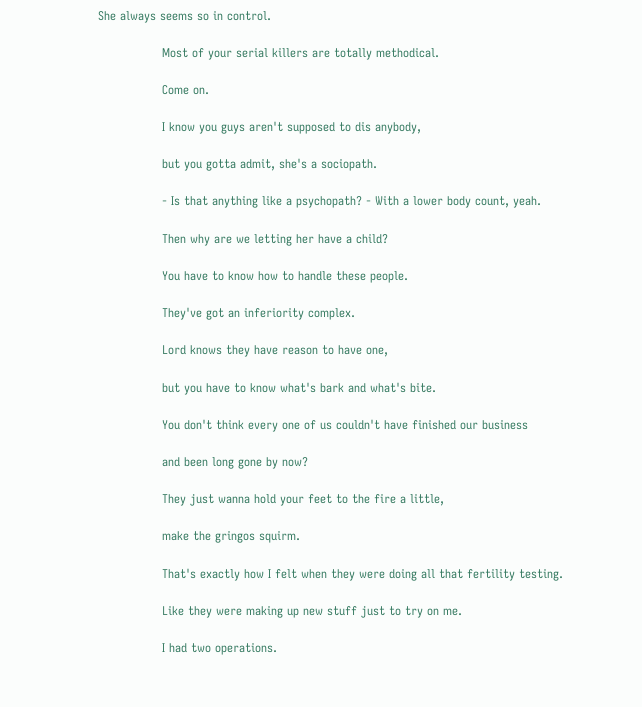She always seems so in control.

                Most of your serial killers are totally methodical.

                Come on.

                I know you guys aren't supposed to dis anybody,

                but you gotta admit, she's a sociopath.

                - Is that anything like a psychopath? - With a lower body count, yeah.

                Then why are we letting her have a child?

                You have to know how to handle these people.

                They've got an inferiority complex.

                Lord knows they have reason to have one,

                but you have to know what's bark and what's bite.

                You don't think every one of us couldn't have finished our business

                and been long gone by now?

                They just wanna hold your feet to the fire a little,

                make the gringos squirm.

                That's exactly how I felt when they were doing all that fertility testing.

                Like they were making up new stuff just to try on me.

                I had two operations.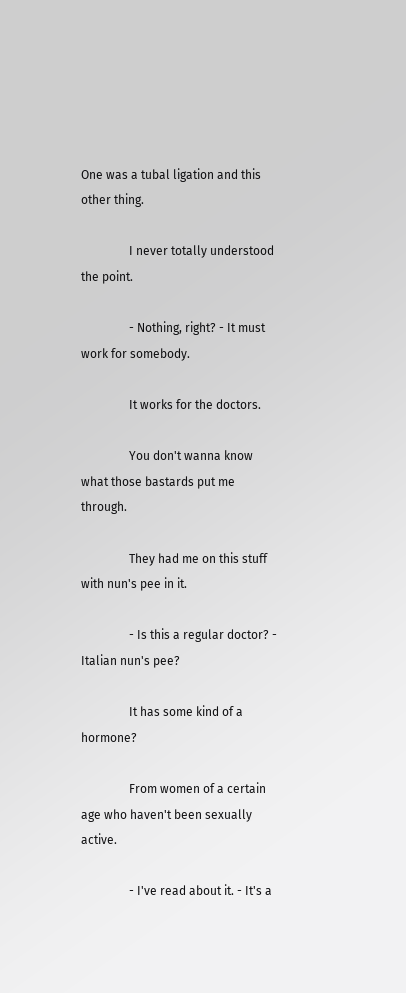One was a tubal ligation and this other thing.

                I never totally understood the point.

                - Nothing, right? - It must work for somebody.

                It works for the doctors.

                You don't wanna know what those bastards put me through.

                They had me on this stuff with nun's pee in it.

                - Is this a regular doctor? - Italian nun's pee?

                It has some kind of a hormone?

                From women of a certain age who haven't been sexually active.

                - I've read about it. - It's a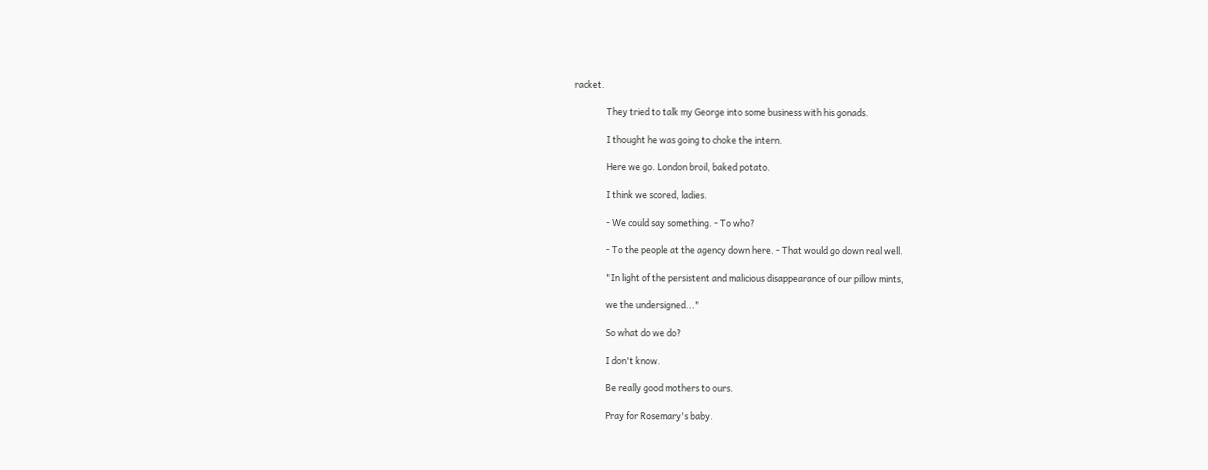racket.

                They tried to talk my George into some business with his gonads.

                I thought he was going to choke the intern.

                Here we go. London broil, baked potato.

                I think we scored, ladies.

                - We could say something. - To who?

                - To the people at the agency down here. - That would go down real well.

                "In light of the persistent and malicious disappearance of our pillow mints,

                we the undersigned..."

                So what do we do?

                I don't know.

                Be really good mothers to ours.

                Pray for Rosemary's baby.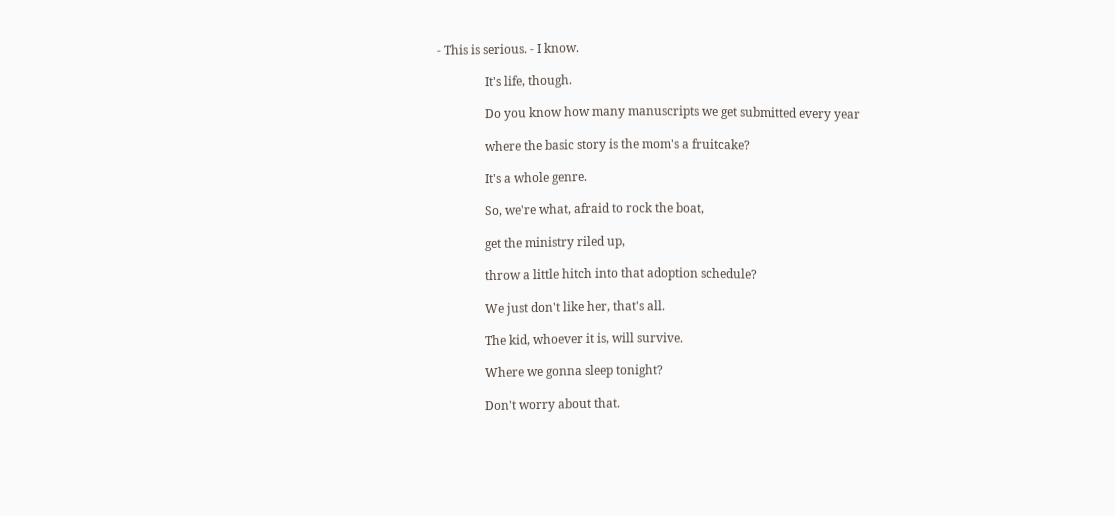- This is serious. - I know.

                It's life, though.

                Do you know how many manuscripts we get submitted every year

                where the basic story is the mom's a fruitcake?

                It's a whole genre.

                So, we're what, afraid to rock the boat,

                get the ministry riled up,

                throw a little hitch into that adoption schedule?

                We just don't like her, that's all.

                The kid, whoever it is, will survive.

                Where we gonna sleep tonight?

                Don't worry about that.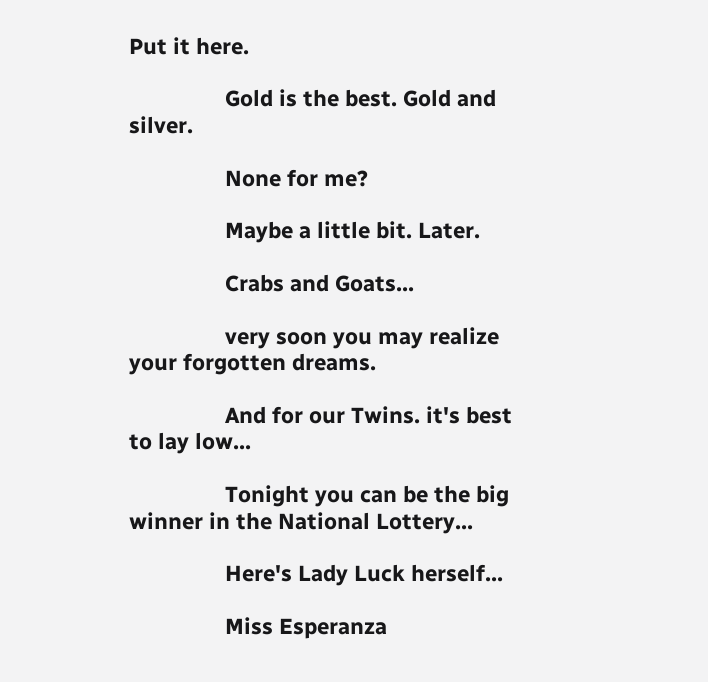Put it here.

                Gold is the best. Gold and silver.

                None for me?

                Maybe a little bit. Later.

                Crabs and Goats...

                very soon you may realize your forgotten dreams.

                And for our Twins. it's best to lay low...

                Tonight you can be the big winner in the National Lottery...

                Here's Lady Luck herself...

                Miss Esperanza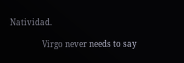Natividad.

                Virgo never needs to say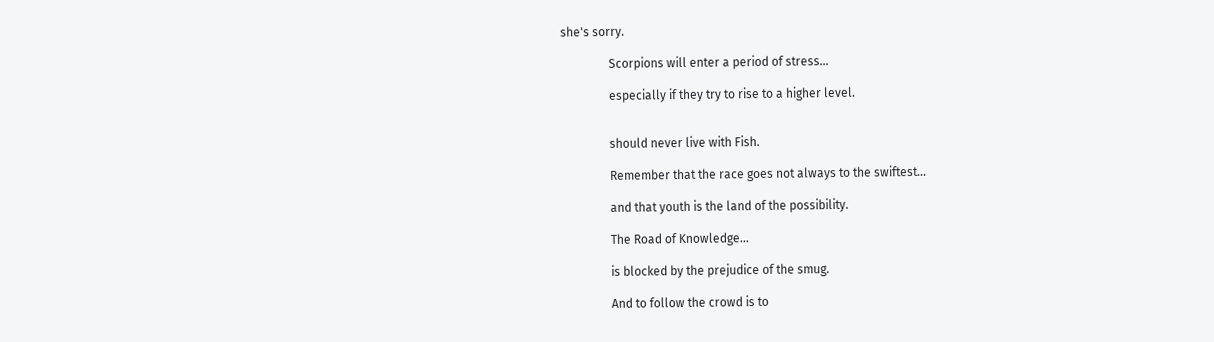she's sorry.

                Scorpions will enter a period of stress...

                especially if they try to rise to a higher level.


                should never live with Fish.

                Remember that the race goes not always to the swiftest...

                and that youth is the land of the possibility.

                The Road of Knowledge...

                is blocked by the prejudice of the smug.

                And to follow the crowd is to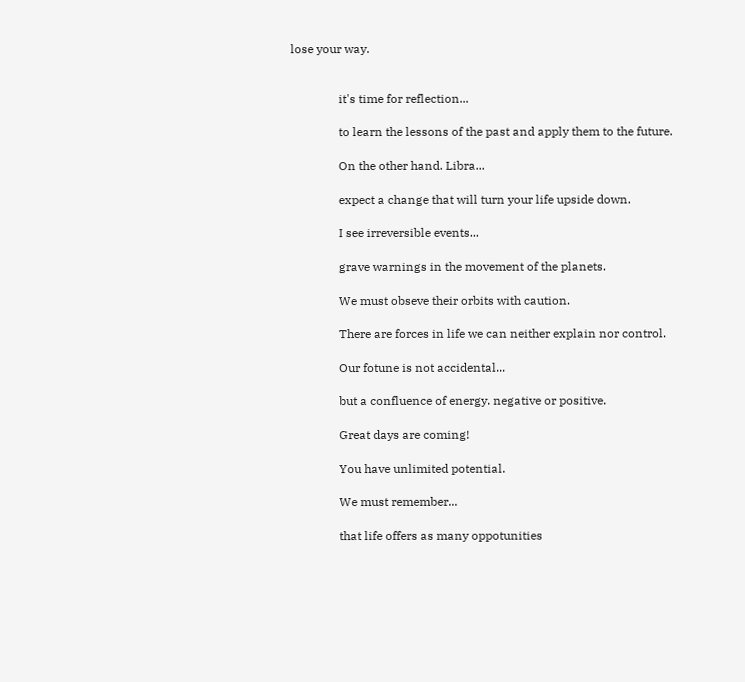lose your way.


                it's time for reflection...

                to learn the lessons of the past and apply them to the future.

                On the other hand. Libra...

                expect a change that will turn your life upside down.

                I see irreversible events...

                grave warnings in the movement of the planets.

                We must obseve their orbits with caution.

                There are forces in life we can neither explain nor control.

                Our fotune is not accidental...

                but a confluence of energy. negative or positive.

                Great days are coming!

                You have unlimited potential.

                We must remember...

                that life offers as many oppotunities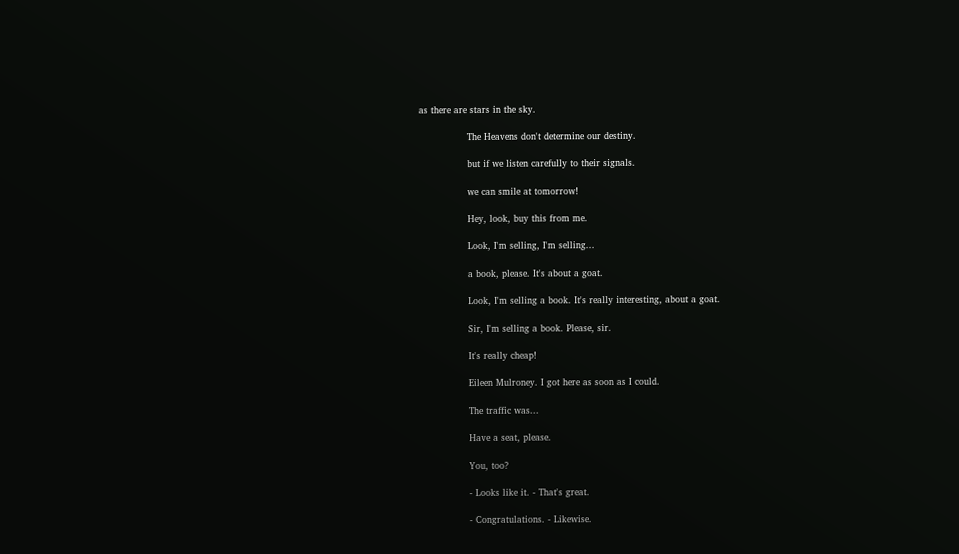as there are stars in the sky.

                The Heavens don't determine our destiny.

                but if we listen carefully to their signals.

                we can smile at tomorrow!

                Hey, look, buy this from me.

                Look, I'm selling, I'm selling...

                a book, please. It's about a goat.

                Look, I'm selling a book. It's really interesting, about a goat.

                Sir, I'm selling a book. Please, sir.

                It's really cheap!

                Eileen Mulroney. I got here as soon as I could.

                The traffic was...

                Have a seat, please.

                You, too?

                - Looks like it. - That's great.

                - Congratulations. - Likewise.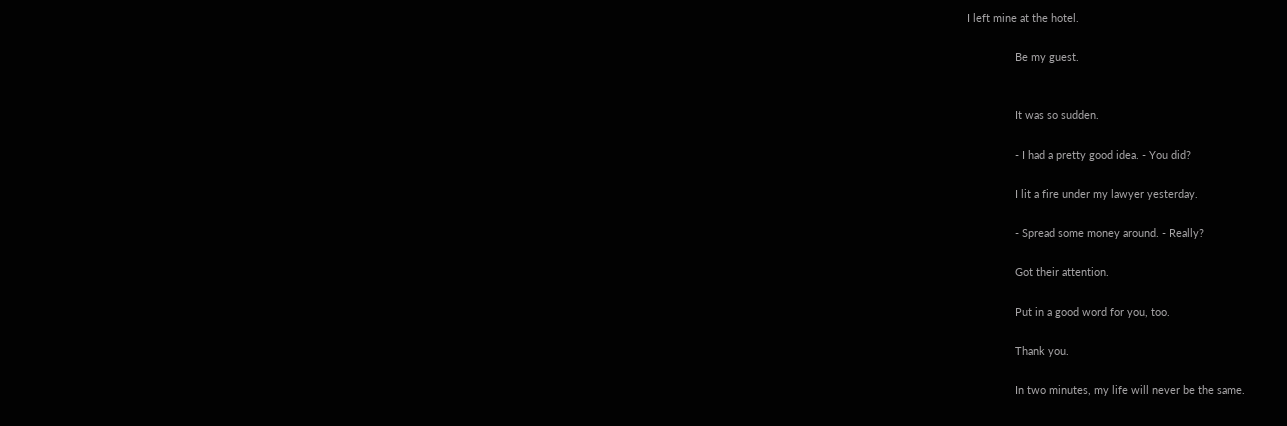I left mine at the hotel.

                Be my guest.


                It was so sudden.

                - I had a pretty good idea. - You did?

                I lit a fire under my lawyer yesterday.

                - Spread some money around. - Really?

                Got their attention.

                Put in a good word for you, too.

                Thank you.

                In two minutes, my life will never be the same.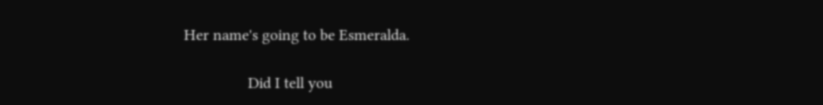Her name's going to be Esmeralda.

                Did I tell you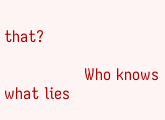that?

                Who knows what lies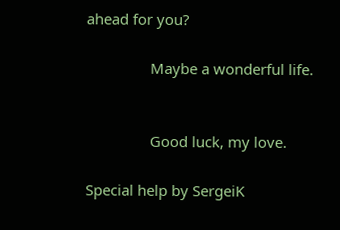ahead for you?

                Maybe a wonderful life.


                Good luck, my love.

Special help by SergeiK